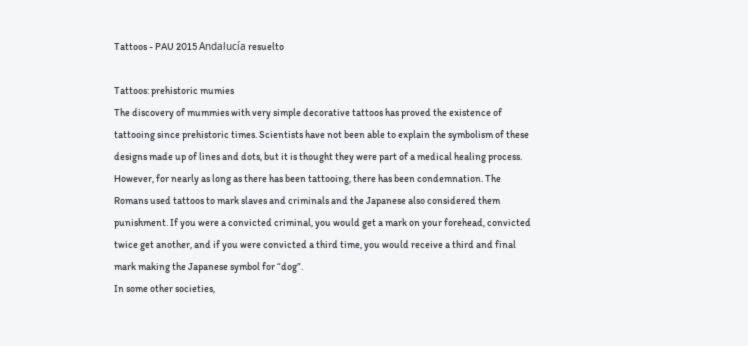Tattoos - PAU 2015 Andalucía resuelto

Tattoos: prehistoric mumies
The discovery of mummies with very simple decorative tattoos has proved the existence of tattooing since prehistoric times. Scientists have not been able to explain the symbolism of these designs made up of lines and dots, but it is thought they were part of a medical healing process.
However, for nearly as long as there has been tattooing, there has been condemnation. The Romans used tattoos to mark slaves and criminals and the Japanese also considered them punishment. If you were a convicted criminal, you would get a mark on your forehead, convicted twice get another, and if you were convicted a third time, you would receive a third and final mark making the Japanese symbol for “dog”.
In some other societies,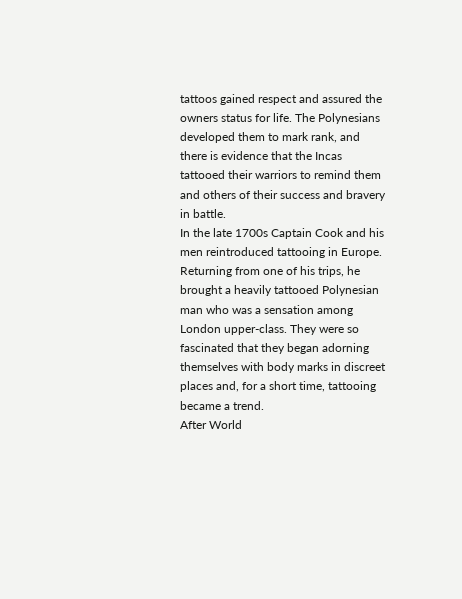tattoos gained respect and assured the owners status for life. The Polynesians developed them to mark rank, and there is evidence that the Incas tattooed their warriors to remind them and others of their success and bravery in battle.
In the late 1700s Captain Cook and his men reintroduced tattooing in Europe. Returning from one of his trips, he brought a heavily tattooed Polynesian man who was a sensation among London upper-class. They were so fascinated that they began adorning themselves with body marks in discreet places and, for a short time, tattooing became a trend.
After World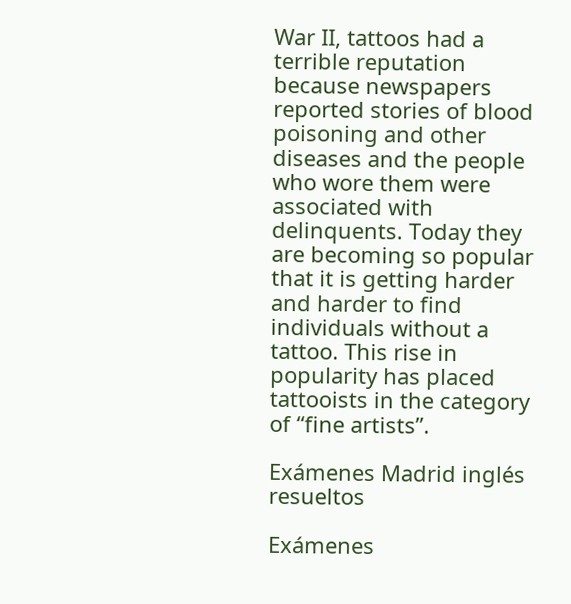War II, tattoos had a terrible reputation because newspapers reported stories of blood poisoning and other diseases and the people who wore them were associated with delinquents. Today they are becoming so popular that it is getting harder and harder to find individuals without a tattoo. This rise in popularity has placed tattooists in the category of “fine artists”.

Exámenes Madrid inglés resueltos

Exámenes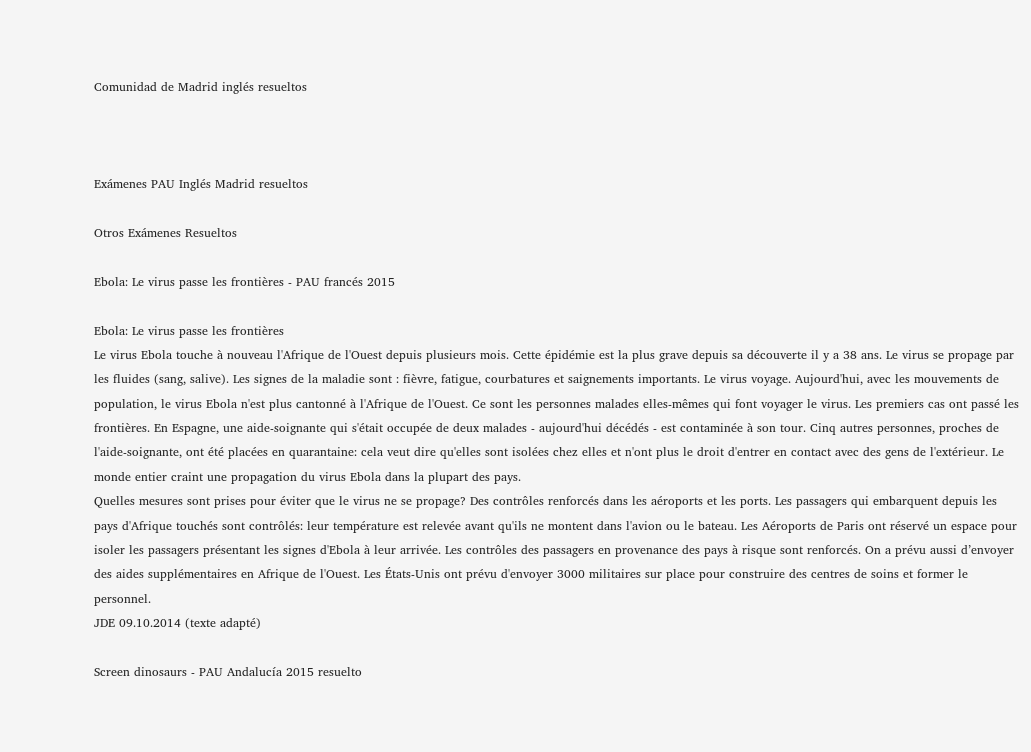Comunidad de Madrid inglés resueltos



Exámenes PAU Inglés Madrid resueltos

Otros Exámenes Resueltos

Ebola: Le virus passe les frontières - PAU francés 2015

Ebola: Le virus passe les frontières
Le virus Ebola touche à nouveau l'Afrique de l'Ouest depuis plusieurs mois. Cette épidémie est la plus grave depuis sa découverte il y a 38 ans. Le virus se propage par les fluides (sang, salive). Les signes de la maladie sont : fièvre, fatigue, courbatures et saignements importants. Le virus voyage. Aujourd'hui, avec les mouvements de population, le virus Ebola n'est plus cantonné à l'Afrique de l'Ouest. Ce sont les personnes malades elles-mêmes qui font voyager le virus. Les premiers cas ont passé les frontières. En Espagne, une aide-soignante qui s'était occupée de deux malades - aujourd'hui décédés - est contaminée à son tour. Cinq autres personnes, proches de l'aide-soignante, ont été placées en quarantaine: cela veut dire qu'elles sont isolées chez elles et n'ont plus le droit d'entrer en contact avec des gens de l'extérieur. Le monde entier craint une propagation du virus Ebola dans la plupart des pays.
Quelles mesures sont prises pour éviter que le virus ne se propage? Des contrôles renforcés dans les aéroports et les ports. Les passagers qui embarquent depuis les pays d'Afrique touchés sont contrôlés: leur température est relevée avant qu'ils ne montent dans l'avion ou le bateau. Les Aéroports de Paris ont réservé un espace pour isoler les passagers présentant les signes d'Ebola à leur arrivée. Les contrôles des passagers en provenance des pays à risque sont renforcés. On a prévu aussi d’envoyer des aides supplémentaires en Afrique de l'Ouest. Les États-Unis ont prévu d'envoyer 3000 militaires sur place pour construire des centres de soins et former le personnel.
JDE 09.10.2014 (texte adapté)

Screen dinosaurs - PAU Andalucía 2015 resuelto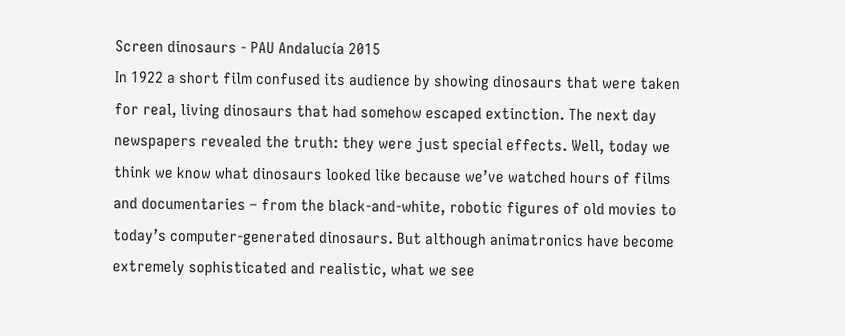Screen dinosaurs - PAU Andalucía 2015
In 1922 a short film confused its audience by showing dinosaurs that were taken for real, living dinosaurs that had somehow escaped extinction. The next day newspapers revealed the truth: they were just special effects. Well, today we think we know what dinosaurs looked like because we’ve watched hours of films and documentaries – from the black-and-white, robotic figures of old movies to today’s computer-generated dinosaurs. But although animatronics have become extremely sophisticated and realistic, what we see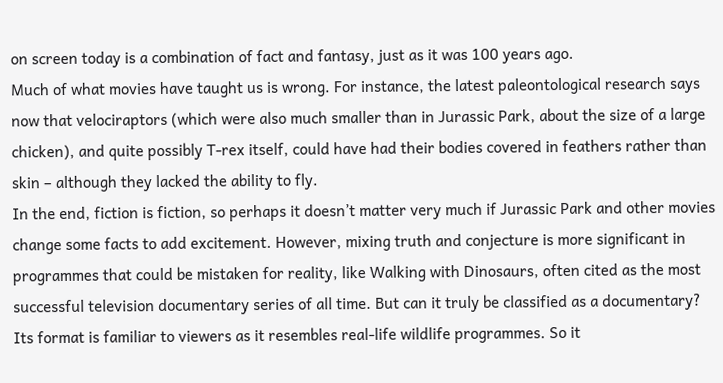on screen today is a combination of fact and fantasy, just as it was 100 years ago.
Much of what movies have taught us is wrong. For instance, the latest paleontological research says now that velociraptors (which were also much smaller than in Jurassic Park, about the size of a large chicken), and quite possibly T-rex itself, could have had their bodies covered in feathers rather than skin – although they lacked the ability to fly.
In the end, fiction is fiction, so perhaps it doesn’t matter very much if Jurassic Park and other movies change some facts to add excitement. However, mixing truth and conjecture is more significant in programmes that could be mistaken for reality, like Walking with Dinosaurs, often cited as the most successful television documentary series of all time. But can it truly be classified as a documentary? Its format is familiar to viewers as it resembles real-life wildlife programmes. So it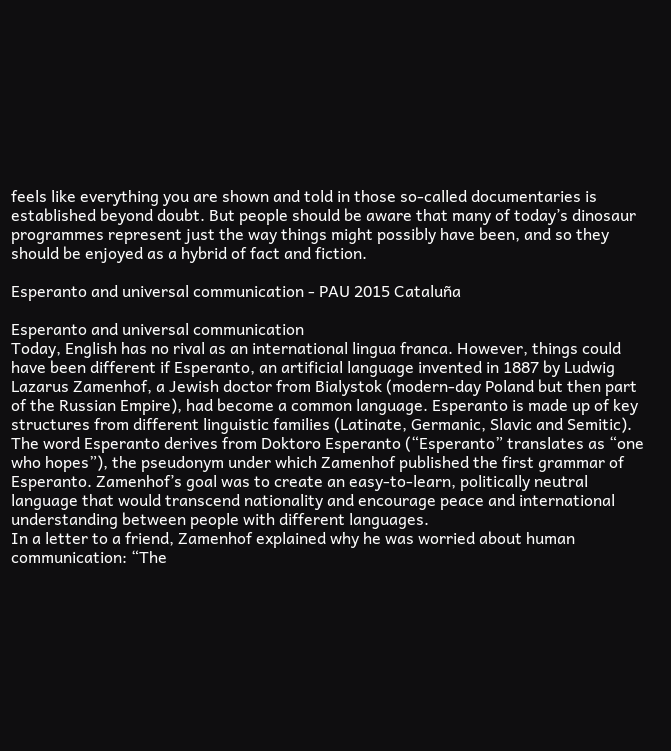feels like everything you are shown and told in those so-called documentaries is established beyond doubt. But people should be aware that many of today’s dinosaur programmes represent just the way things might possibly have been, and so they should be enjoyed as a hybrid of fact and fiction.

Esperanto and universal communication - PAU 2015 Cataluña

Esperanto and universal communication
Today, English has no rival as an international lingua franca. However, things could have been different if Esperanto, an artificial language invented in 1887 by Ludwig Lazarus Zamenhof, a Jewish doctor from Bialystok (modern-day Poland but then part of the Russian Empire), had become a common language. Esperanto is made up of key structures from different linguistic families (Latinate, Germanic, Slavic and Semitic). The word Esperanto derives from Doktoro Esperanto (“Esperanto” translates as “one who hopes”), the pseudonym under which Zamenhof published the first grammar of Esperanto. Zamenhof’s goal was to create an easy-to-learn, politically neutral language that would transcend nationality and encourage peace and international understanding between people with different languages.
In a letter to a friend, Zamenhof explained why he was worried about human communication: “The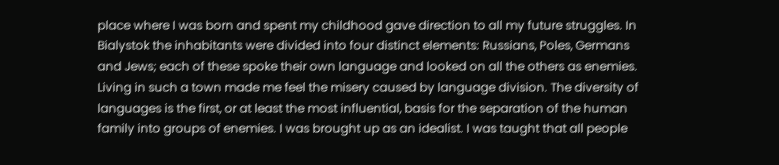place where I was born and spent my childhood gave direction to all my future struggles. In Bialystok the inhabitants were divided into four distinct elements: Russians, Poles, Germans and Jews; each of these spoke their own language and looked on all the others as enemies. Living in such a town made me feel the misery caused by language division. The diversity of languages is the first, or at least the most influential, basis for the separation of the human family into groups of enemies. I was brought up as an idealist. I was taught that all people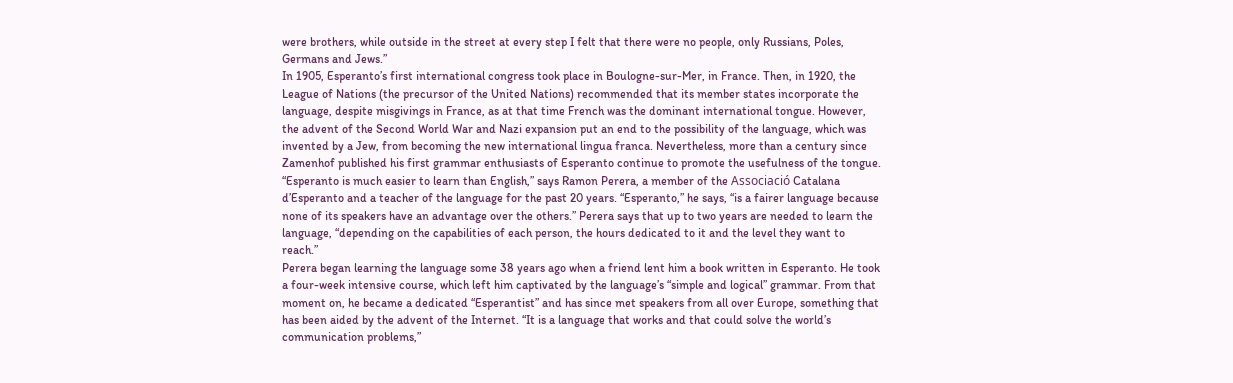were brothers, while outside in the street at every step I felt that there were no people, only Russians, Poles, Germans and Jews.”
In 1905, Esperanto’s first international congress took place in Boulogne-sur-Mer, in France. Then, in 1920, the League of Nations (the precursor of the United Nations) recommended that its member states incorporate the language, despite misgivings in France, as at that time French was the dominant international tongue. However, the advent of the Second World War and Nazi expansion put an end to the possibility of the language, which was invented by a Jew, from becoming the new international lingua franca. Nevertheless, more than a century since Zamenhof published his first grammar enthusiasts of Esperanto continue to promote the usefulness of the tongue. “Esperanto is much easier to learn than English,” says Ramon Perera, a member of the Associació Catalana d’Esperanto and a teacher of the language for the past 20 years. “Esperanto,” he says, “is a fairer language because none of its speakers have an advantage over the others.” Perera says that up to two years are needed to learn the language, “depending on the capabilities of each person, the hours dedicated to it and the level they want to reach.”
Perera began learning the language some 38 years ago when a friend lent him a book written in Esperanto. He took a four-week intensive course, which left him captivated by the language’s “simple and logical” grammar. From that moment on, he became a dedicated “Esperantist” and has since met speakers from all over Europe, something that has been aided by the advent of the Internet. “It is a language that works and that could solve the world’s communication problems,”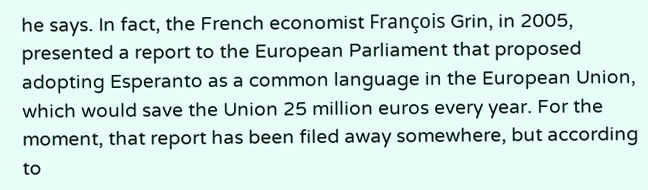he says. In fact, the French economist François Grin, in 2005, presented a report to the European Parliament that proposed adopting Esperanto as a common language in the European Union, which would save the Union 25 million euros every year. For the moment, that report has been filed away somewhere, but according to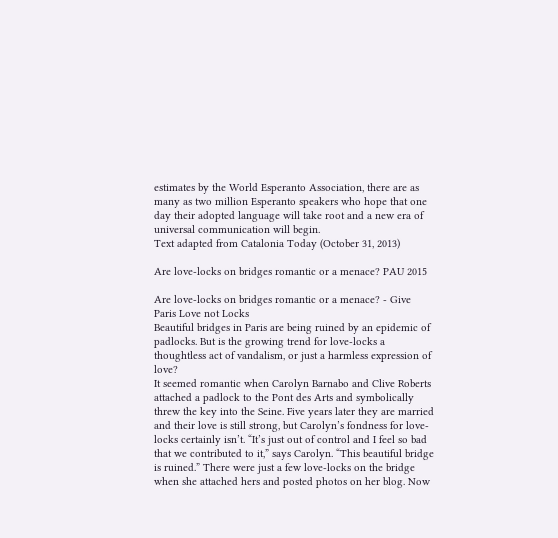estimates by the World Esperanto Association, there are as many as two million Esperanto speakers who hope that one day their adopted language will take root and a new era of universal communication will begin.
Text adapted from Catalonia Today (October 31, 2013)

Are love-locks on bridges romantic or a menace? PAU 2015

Are love-locks on bridges romantic or a menace? - Give Paris Love not Locks
Beautiful bridges in Paris are being ruined by an epidemic of padlocks. But is the growing trend for love-locks a thoughtless act of vandalism, or just a harmless expression of love?
It seemed romantic when Carolyn Barnabo and Clive Roberts attached a padlock to the Pont des Arts and symbolically threw the key into the Seine. Five years later they are married and their love is still strong, but Carolyn’s fondness for love-locks certainly isn’t. “It’s just out of control and I feel so bad that we contributed to it,” says Carolyn. “This beautiful bridge is ruined.” There were just a few love-locks on the bridge when she attached hers and posted photos on her blog. Now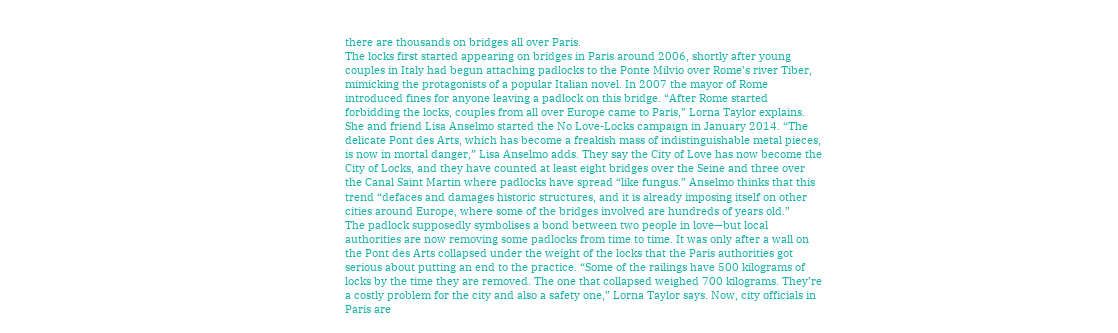there are thousands on bridges all over Paris.
The locks first started appearing on bridges in Paris around 2006, shortly after young couples in Italy had begun attaching padlocks to the Ponte Milvio over Rome’s river Tiber, mimicking the protagonists of a popular Italian novel. In 2007 the mayor of Rome introduced fines for anyone leaving a padlock on this bridge. “After Rome started forbidding the locks, couples from all over Europe came to Paris,” Lorna Taylor explains. She and friend Lisa Anselmo started the No Love-Locks campaign in January 2014. “The delicate Pont des Arts, which has become a freakish mass of indistinguishable metal pieces, is now in mortal danger,” Lisa Anselmo adds. They say the City of Love has now become the City of Locks, and they have counted at least eight bridges over the Seine and three over the Canal Saint Martin where padlocks have spread “like fungus.” Anselmo thinks that this trend “defaces and damages historic structures, and it is already imposing itself on other cities around Europe, where some of the bridges involved are hundreds of years old.”
The padlock supposedly symbolises a bond between two people in love—but local authorities are now removing some padlocks from time to time. It was only after a wall on the Pont des Arts collapsed under the weight of the locks that the Paris authorities got serious about putting an end to the practice. “Some of the railings have 500 kilograms of locks by the time they are removed. The one that collapsed weighed 700 kilograms. They’re a costly problem for the city and also a safety one,” Lorna Taylor says. Now, city officials in Paris are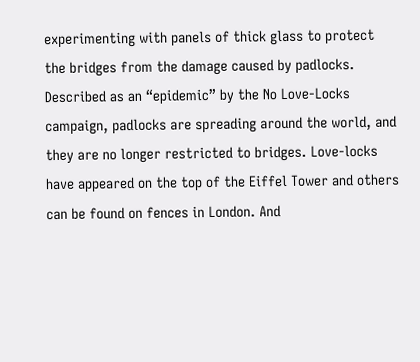experimenting with panels of thick glass to protect the bridges from the damage caused by padlocks.
Described as an “epidemic” by the No Love-Locks campaign, padlocks are spreading around the world, and they are no longer restricted to bridges. Love-locks have appeared on the top of the Eiffel Tower and others can be found on fences in London. And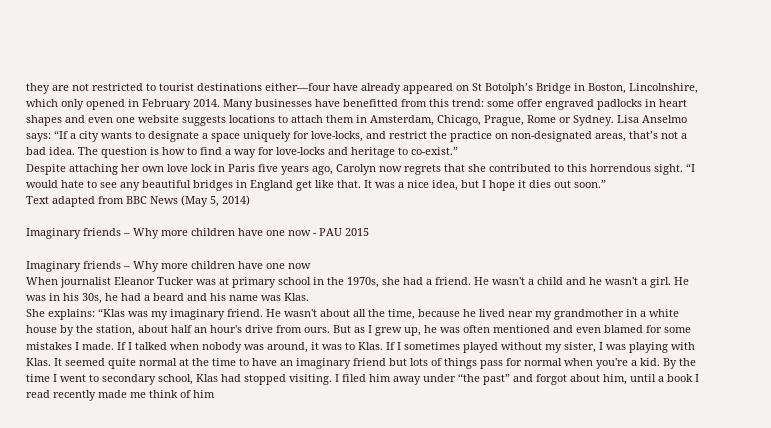they are not restricted to tourist destinations either—four have already appeared on St Botolph’s Bridge in Boston, Lincolnshire, which only opened in February 2014. Many businesses have benefitted from this trend: some offer engraved padlocks in heart shapes and even one website suggests locations to attach them in Amsterdam, Chicago, Prague, Rome or Sydney. Lisa Anselmo says: “If a city wants to designate a space uniquely for love-locks, and restrict the practice on non-designated areas, that’s not a bad idea. The question is how to find a way for love-locks and heritage to co-exist.”
Despite attaching her own love lock in Paris five years ago, Carolyn now regrets that she contributed to this horrendous sight. “I would hate to see any beautiful bridges in England get like that. It was a nice idea, but I hope it dies out soon.”
Text adapted from BBC News (May 5, 2014)

Imaginary friends – Why more children have one now - PAU 2015

Imaginary friends – Why more children have one now
When journalist Eleanor Tucker was at primary school in the 1970s, she had a friend. He wasn't a child and he wasn't a girl. He was in his 30s, he had a beard and his name was Klas.
She explains: “Klas was my imaginary friend. He wasn't about all the time, because he lived near my grandmother in a white house by the station, about half an hour's drive from ours. But as I grew up, he was often mentioned and even blamed for some mistakes I made. If I talked when nobody was around, it was to Klas. If I sometimes played without my sister, I was playing with Klas. It seemed quite normal at the time to have an imaginary friend but lots of things pass for normal when you're a kid. By the time I went to secondary school, Klas had stopped visiting. I filed him away under “the past” and forgot about him, until a book I read recently made me think of him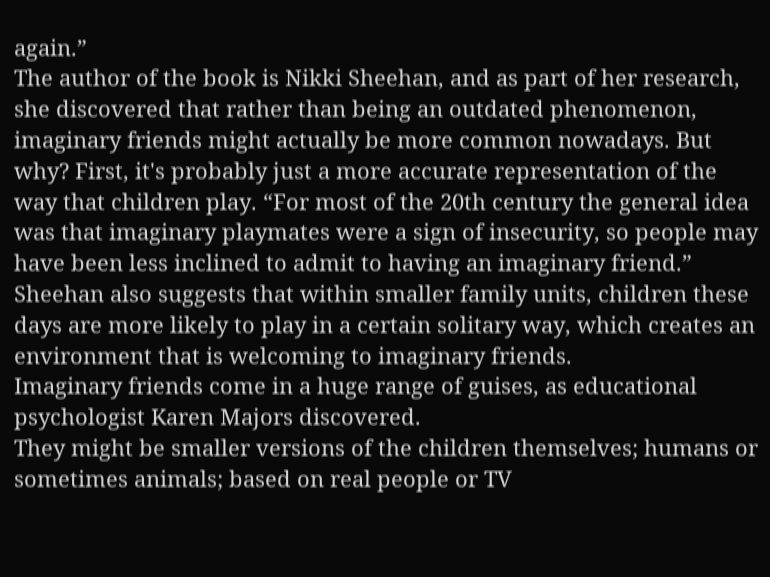again.”
The author of the book is Nikki Sheehan, and as part of her research, she discovered that rather than being an outdated phenomenon, imaginary friends might actually be more common nowadays. But why? First, it's probably just a more accurate representation of the way that children play. “For most of the 20th century the general idea was that imaginary playmates were a sign of insecurity, so people may have been less inclined to admit to having an imaginary friend.” Sheehan also suggests that within smaller family units, children these days are more likely to play in a certain solitary way, which creates an environment that is welcoming to imaginary friends.
Imaginary friends come in a huge range of guises, as educational psychologist Karen Majors discovered.
They might be smaller versions of the children themselves; humans or sometimes animals; based on real people or TV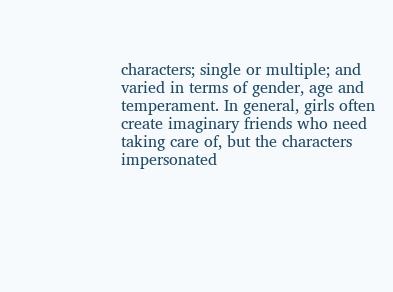characters; single or multiple; and varied in terms of gender, age and temperament. In general, girls often create imaginary friends who need taking care of, but the characters impersonated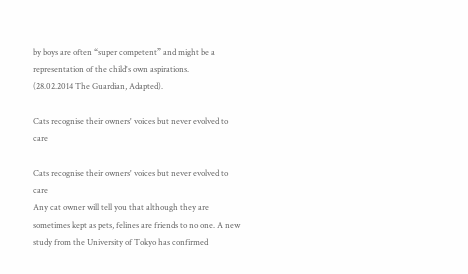by boys are often “super competent” and might be a representation of the child's own aspirations.
(28.02.2014 The Guardian, Adapted).

Cats recognise their owners' voices but never evolved to care

Cats recognise their owners' voices but never evolved to care
Any cat owner will tell you that although they are sometimes kept as pets, felines are friends to no one. A new study from the University of Tokyo has confirmed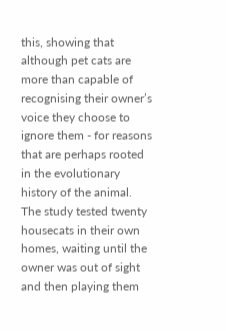this, showing that although pet cats are more than capable of recognising their owner’s voice they choose to ignore them - for reasons that are perhaps rooted in the evolutionary history of the animal.
The study tested twenty housecats in their own homes, waiting until the owner was out of sight and then playing them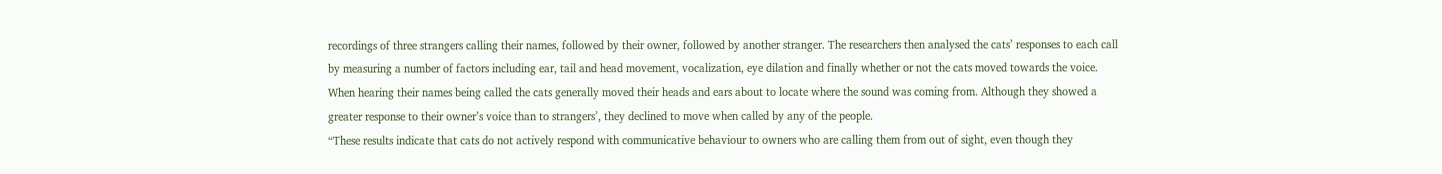recordings of three strangers calling their names, followed by their owner, followed by another stranger. The researchers then analysed the cats’ responses to each call by measuring a number of factors including ear, tail and head movement, vocalization, eye dilation and finally whether or not the cats moved towards the voice. When hearing their names being called the cats generally moved their heads and ears about to locate where the sound was coming from. Although they showed a greater response to their owner’s voice than to strangers’, they declined to move when called by any of the people.
“These results indicate that cats do not actively respond with communicative behaviour to owners who are calling them from out of sight, even though they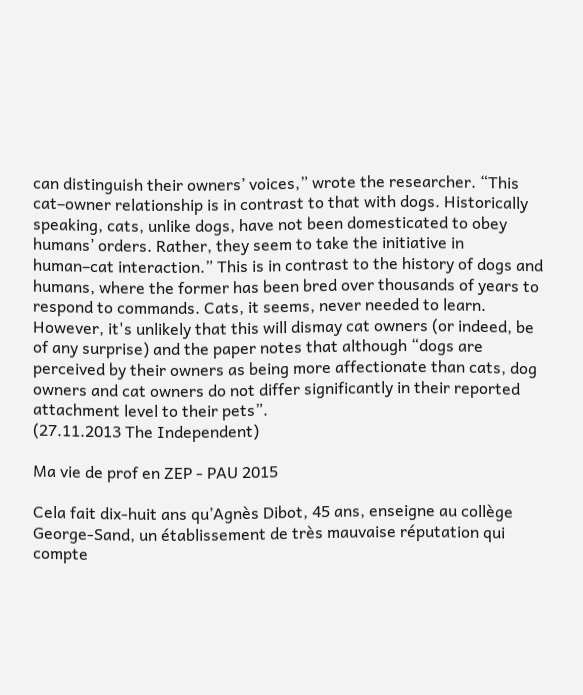can distinguish their owners’ voices,” wrote the researcher. “This cat–owner relationship is in contrast to that with dogs. Historically speaking, cats, unlike dogs, have not been domesticated to obey humans’ orders. Rather, they seem to take the initiative in human–cat interaction.” This is in contrast to the history of dogs and humans, where the former has been bred over thousands of years to respond to commands. Cats, it seems, never needed to learn.
However, it's unlikely that this will dismay cat owners (or indeed, be of any surprise) and the paper notes that although “dogs are perceived by their owners as being more affectionate than cats, dog owners and cat owners do not differ significantly in their reported attachment level to their pets”.
(27.11.2013 The Independent)

Ma vie de prof en ZEP - PAU 2015

Cela fait dix-huit ans qu’Agnès Dibot, 45 ans, enseigne au collège George-Sand, un établissement de très mauvaise réputation qui compte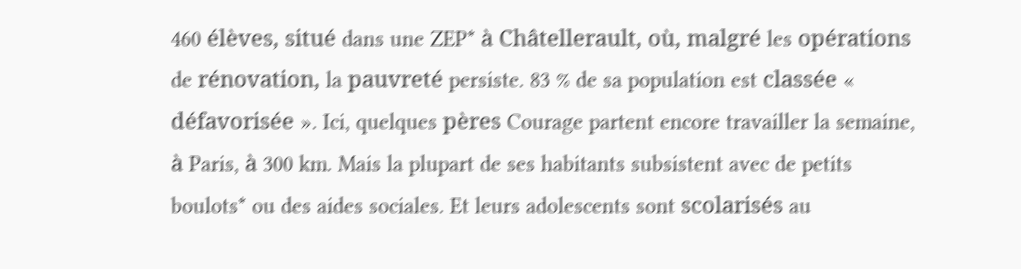460 élèves, situé dans une ZEP* à Châtellerault, où, malgré les opérations de rénovation, la pauvreté persiste. 83 % de sa population est classée « défavorisée ». Ici, quelques pères Courage partent encore travailler la semaine, à Paris, à 300 km. Mais la plupart de ses habitants subsistent avec de petits boulots* ou des aides sociales. Et leurs adolescents sont scolarisés au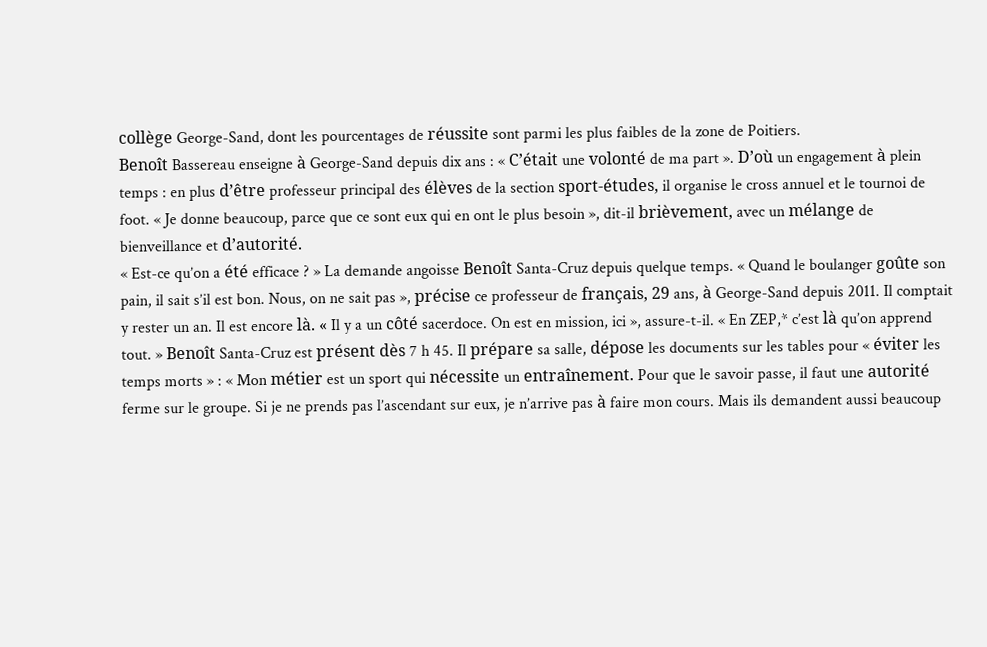collège George-Sand, dont les pourcentages de réussite sont parmi les plus faibles de la zone de Poitiers.
Benoît Bassereau enseigne à George-Sand depuis dix ans : « C’était une volonté de ma part ». D’où un engagement à plein temps : en plus d’être professeur principal des élèves de la section sport-études, il organise le cross annuel et le tournoi de foot. « Je donne beaucoup, parce que ce sont eux qui en ont le plus besoin », dit-il brièvement, avec un mélange de bienveillance et d’autorité.
« Est-ce qu’on a été efficace ? » La demande angoisse Benoît Santa-Cruz depuis quelque temps. « Quand le boulanger goûte son pain, il sait s’il est bon. Nous, on ne sait pas », précise ce professeur de français, 29 ans, à George-Sand depuis 2011. Il comptait y rester un an. Il est encore là. « Il y a un côté sacerdoce. On est en mission, ici », assure-t-il. « En ZEP,* c’est là qu’on apprend tout. » Benoît Santa-Cruz est présent dès 7 h 45. Il prépare sa salle, dépose les documents sur les tables pour « éviter les temps morts » : « Mon métier est un sport qui nécessite un entraînement. Pour que le savoir passe, il faut une autorité ferme sur le groupe. Si je ne prends pas l’ascendant sur eux, je n’arrive pas à faire mon cours. Mais ils demandent aussi beaucoup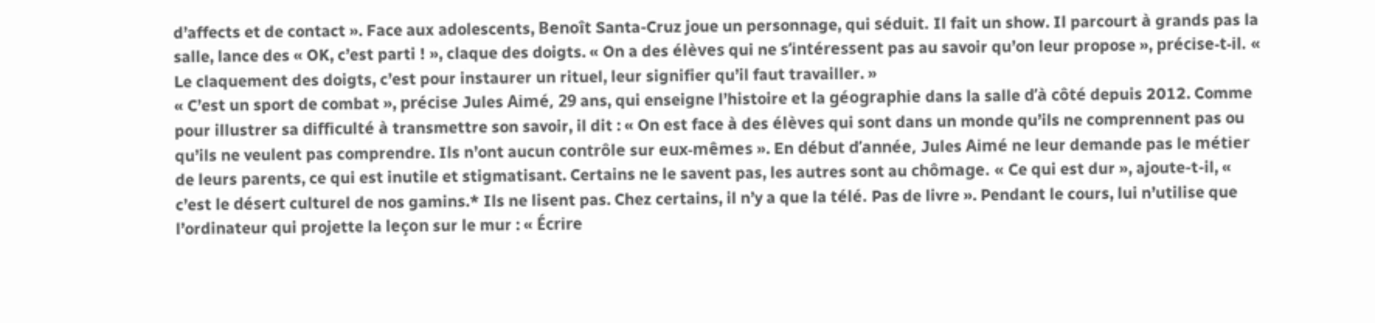d’affects et de contact ». Face aux adolescents, Benoît Santa-Cruz joue un personnage, qui séduit. Il fait un show. Il parcourt à grands pas la salle, lance des « OK, c’est parti ! », claque des doigts. « On a des élèves qui ne s’intéressent pas au savoir qu’on leur propose », précise-t-il. « Le claquement des doigts, c’est pour instaurer un rituel, leur signifier qu’il faut travailler. »
« C’est un sport de combat », précise Jules Aimé, 29 ans, qui enseigne l’histoire et la géographie dans la salle d’à côté depuis 2012. Comme pour illustrer sa difficulté à transmettre son savoir, il dit : « On est face à des élèves qui sont dans un monde qu’ils ne comprennent pas ou qu’ils ne veulent pas comprendre. Ils n’ont aucun contrôle sur eux-mêmes ». En début d’année, Jules Aimé ne leur demande pas le métier de leurs parents, ce qui est inutile et stigmatisant. Certains ne le savent pas, les autres sont au chômage. « Ce qui est dur », ajoute-t-il, « c’est le désert culturel de nos gamins.* Ils ne lisent pas. Chez certains, il n’y a que la télé. Pas de livre ». Pendant le cours, lui n’utilise que l’ordinateur qui projette la leçon sur le mur : « Écrire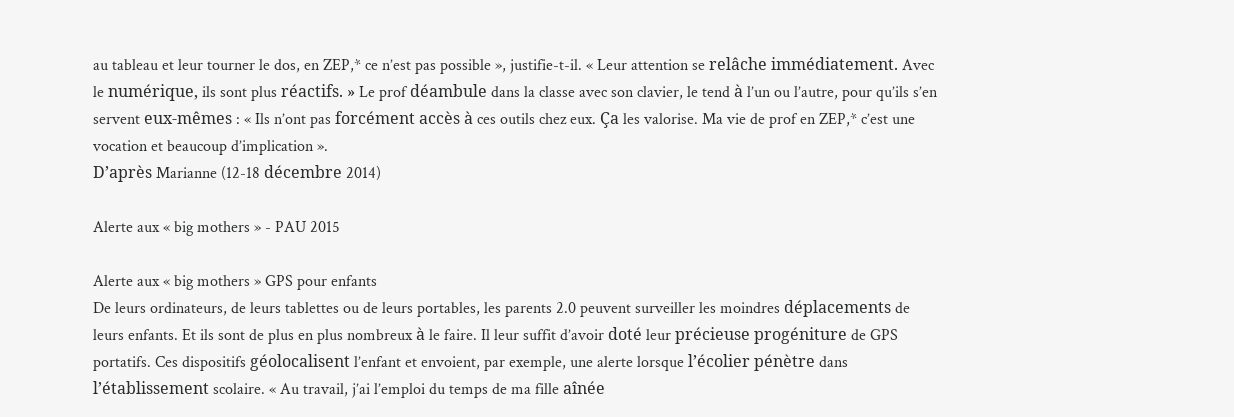au tableau et leur tourner le dos, en ZEP,* ce n’est pas possible », justifie-t-il. « Leur attention se relâche immédiatement. Avec le numérique, ils sont plus réactifs. » Le prof déambule dans la classe avec son clavier, le tend à l’un ou l’autre, pour qu’ils s’en servent eux-mêmes : « Ils n’ont pas forcément accès à ces outils chez eux. Ça les valorise. Ma vie de prof en ZEP,* c’est une vocation et beaucoup d’implication ».
D’après Marianne (12-18 décembre 2014)

Alerte aux « big mothers » - PAU 2015

Alerte aux « big mothers » GPS pour enfants
De leurs ordinateurs, de leurs tablettes ou de leurs portables, les parents 2.0 peuvent surveiller les moindres déplacements de leurs enfants. Et ils sont de plus en plus nombreux à le faire. Il leur suffit d’avoir doté leur précieuse progéniture de GPS portatifs. Ces dispositifs géolocalisent l’enfant et envoient, par exemple, une alerte lorsque l’écolier pénètre dans l’établissement scolaire. « Au travail, j’ai l’emploi du temps de ma fille aînée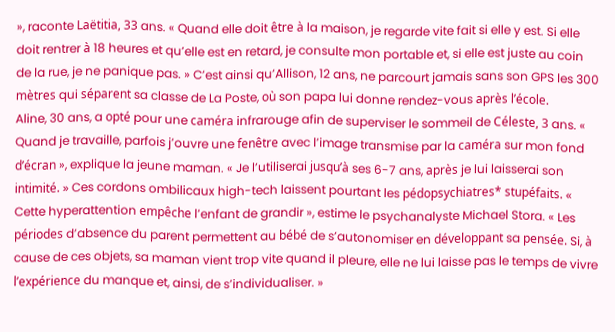», raconte Laëtitia, 33 ans. « Quand elle doit être à la maison, je regarde vite fait si elle y est. Si elle doit rentrer à 18 heures et qu’elle est en retard, je consulte mon portable et, si elle est juste au coin de la rue, je ne panique pas. » C’est ainsi qu’Allison, 12 ans, ne parcourt jamais sans son GPS les 300 mètres qui séparent sa classe de La Poste, où son papa lui donne rendez-vous après l’école.
Aline, 30 ans, a opté pour une caméra infrarouge afin de superviser le sommeil de Céleste, 3 ans. « Quand je travaille, parfois j’ouvre une fenêtre avec l’image transmise par la caméra sur mon fond d’écran », explique la jeune maman. « Je l’utiliserai jusqu’à ses 6-7 ans, après je lui laisserai son intimité. » Ces cordons ombilicaux high-tech laissent pourtant les pédopsychiatres* stupéfaits. « Cette hyperattention empêche l’enfant de grandir », estime le psychanalyste Michael Stora. « Les périodes d’absence du parent permettent au bébé de s’autonomiser en développant sa pensée. Si, à cause de ces objets, sa maman vient trop vite quand il pleure, elle ne lui laisse pas le temps de vivre l’expérience du manque et, ainsi, de s’individualiser. »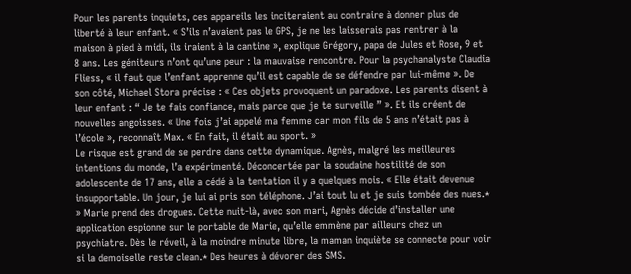Pour les parents inquiets, ces appareils les inciteraient au contraire à donner plus de liberté à leur enfant. « S’ils n’avaient pas le GPS, je ne les laisserais pas rentrer à la maison à pied à midi, ils iraient à la cantine », explique Grégory, papa de Jules et Rose, 9 et 8 ans. Les géniteurs n’ont qu’une peur : la mauvaise rencontre. Pour la psychanalyste Claudia Fliess, « il faut que l’enfant apprenne qu’il est capable de se défendre par lui-même ». De son côté, Michael Stora précise : « Ces objets provoquent un paradoxe. Les parents disent à leur enfant : “ Je te fais confiance, mais parce que je te surveille ” ». Et ils créent de nouvelles angoisses. « Une fois j’ai appelé ma femme car mon fils de 5 ans n’était pas à l’école », reconnaît Max. « En fait, il était au sport. »
Le risque est grand de se perdre dans cette dynamique. Agnès, malgré les meilleures intentions du monde, l’a expérimenté. Déconcertée par la soudaine hostilité de son adolescente de 17 ans, elle a cédé à la tentation il y a quelques mois. « Elle était devenue insupportable. Un jour, je lui ai pris son téléphone. J’ai tout lu et je suis tombée des nues.* » Marie prend des drogues. Cette nuit-là, avec son mari, Agnès décide d’installer une application espionne sur le portable de Marie, qu’elle emmène par ailleurs chez un psychiatre. Dès le réveil, à la moindre minute libre, la maman inquiète se connecte pour voir si la demoiselle reste clean.* Des heures à dévorer des SMS.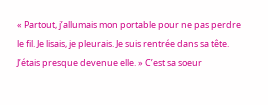« Partout, j’allumais mon portable pour ne pas perdre le fil. Je lisais, je pleurais. Je suis rentrée dans sa tête. J’étais presque devenue elle. » C’est sa soeur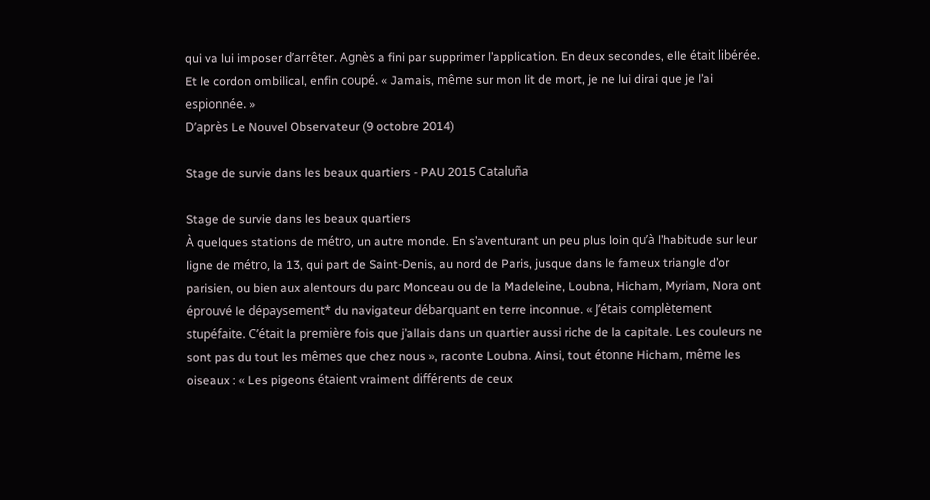qui va lui imposer d’arrêter. Agnès a fini par supprimer l’application. En deux secondes, elle était libérée. Et le cordon ombilical, enfin coupé. « Jamais, même sur mon lit de mort, je ne lui dirai que je l’ai espionnée. »
D’après Le Nouvel Observateur (9 octobre 2014)

Stage de survie dans les beaux quartiers - PAU 2015 Cataluña

Stage de survie dans les beaux quartiers
À quelques stations de métro, un autre monde. En s’aventurant un peu plus loin qu’à l’habitude sur leur ligne de métro, la 13, qui part de Saint-Denis, au nord de Paris, jusque dans le fameux triangle d’or parisien, ou bien aux alentours du parc Monceau ou de la Madeleine, Loubna, Hicham, Myriam, Nora ont éprouvé le dépaysement* du navigateur débarquant en terre inconnue. « J’étais complètement stupéfaite. C’était la première fois que j’allais dans un quartier aussi riche de la capitale. Les couleurs ne sont pas du tout les mêmes que chez nous », raconte Loubna. Ainsi, tout étonne Hicham, même les oiseaux : « Les pigeons étaient vraiment différents de ceux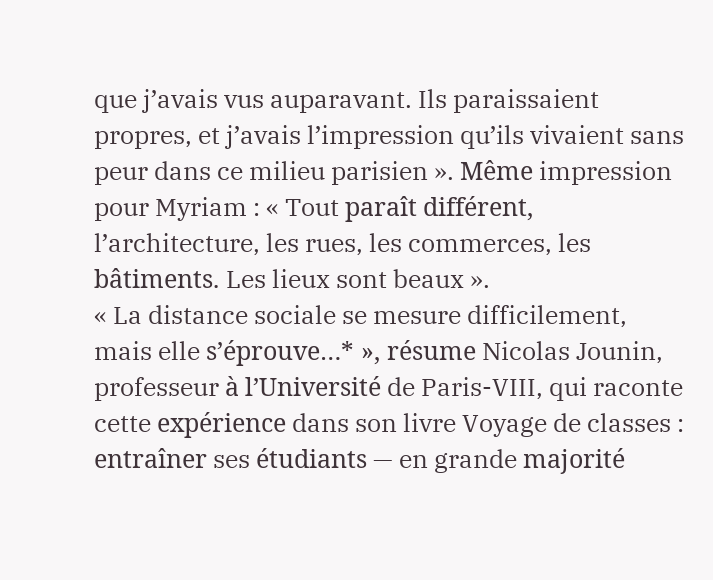que j’avais vus auparavant. Ils paraissaient propres, et j’avais l’impression qu’ils vivaient sans peur dans ce milieu parisien ». Même impression pour Myriam : « Tout paraît différent, l’architecture, les rues, les commerces, les bâtiments. Les lieux sont beaux ».
« La distance sociale se mesure difficilement, mais elle s’éprouve…* », résume Nicolas Jounin, professeur à l’Université de Paris-VIII, qui raconte cette expérience dans son livre Voyage de classes : entraîner ses étudiants — en grande majorité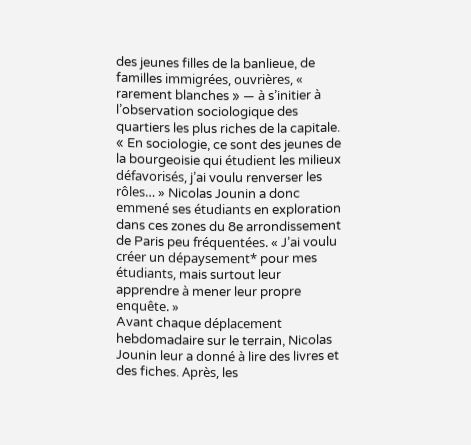des jeunes filles de la banlieue, de familles immigrées, ouvrières, « rarement blanches » — à s’initier à l’observation sociologique des quartiers les plus riches de la capitale.
« En sociologie, ce sont des jeunes de la bourgeoisie qui étudient les milieux défavorisés, j’ai voulu renverser les rôles… » Nicolas Jounin a donc emmené ses étudiants en exploration dans ces zones du 8e arrondissement de Paris peu fréquentées. « J’ai voulu créer un dépaysement* pour mes étudiants, mais surtout leur apprendre à mener leur propre enquête. »
Avant chaque déplacement hebdomadaire sur le terrain, Nicolas Jounin leur a donné à lire des livres et des fiches. Après, les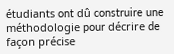étudiants ont dû construire une méthodologie pour décrire de façon précise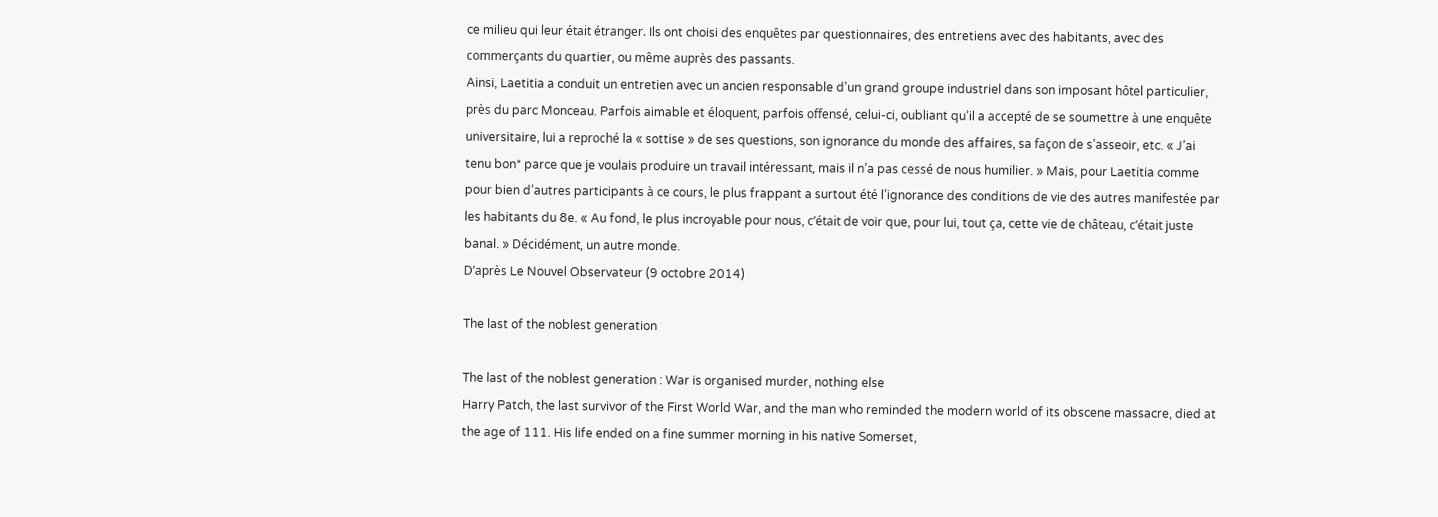ce milieu qui leur était étranger. Ils ont choisi des enquêtes par questionnaires, des entretiens avec des habitants, avec des commerçants du quartier, ou même auprès des passants.
Ainsi, Laetitia a conduit un entretien avec un ancien responsable d’un grand groupe industriel dans son imposant hôtel particulier, près du parc Monceau. Parfois aimable et éloquent, parfois offensé, celui-ci, oubliant qu’il a accepté de se soumettre à une enquête universitaire, lui a reproché la « sottise » de ses questions, son ignorance du monde des affaires, sa façon de s’asseoir, etc. « J’ai tenu bon* parce que je voulais produire un travail intéressant, mais il n’a pas cessé de nous humilier. » Mais, pour Laetitia comme pour bien d’autres participants à ce cours, le plus frappant a surtout été l’ignorance des conditions de vie des autres manifestée par les habitants du 8e. « Au fond, le plus incroyable pour nous, c’était de voir que, pour lui, tout ça, cette vie de château, c’était juste banal. » Décidément, un autre monde.
D’après Le Nouvel Observateur (9 octobre 2014)

The last of the noblest generation

The last of the noblest generation : War is organised murder, nothing else
Harry Patch, the last survivor of the First World War, and the man who reminded the modern world of its obscene massacre, died at the age of 111. His life ended on a fine summer morning in his native Somerset,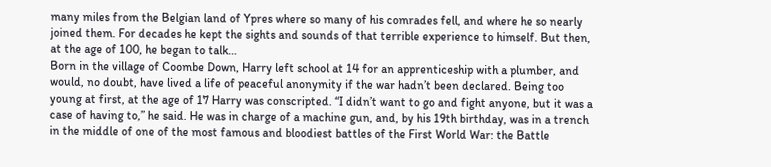many miles from the Belgian land of Ypres where so many of his comrades fell, and where he so nearly joined them. For decades he kept the sights and sounds of that terrible experience to himself. But then, at the age of 100, he began to talk…
Born in the village of Coombe Down, Harry left school at 14 for an apprenticeship with a plumber, and would, no doubt, have lived a life of peaceful anonymity if the war hadn’t been declared. Being too young at first, at the age of 17 Harry was conscripted. “I didn’t want to go and fight anyone, but it was a case of having to,” he said. He was in charge of a machine gun, and, by his 19th birthday, was in a trench in the middle of one of the most famous and bloodiest battles of the First World War: the Battle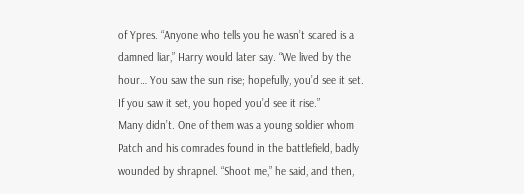of Ypres. “Anyone who tells you he wasn’t scared is a damned liar,” Harry would later say. “We lived by the hour… You saw the sun rise; hopefully, you’d see it set. If you saw it set, you hoped you’d see it rise.”
Many didn’t. One of them was a young soldier whom Patch and his comrades found in the battlefield, badly wounded by shrapnel. “Shoot me,” he said, and then,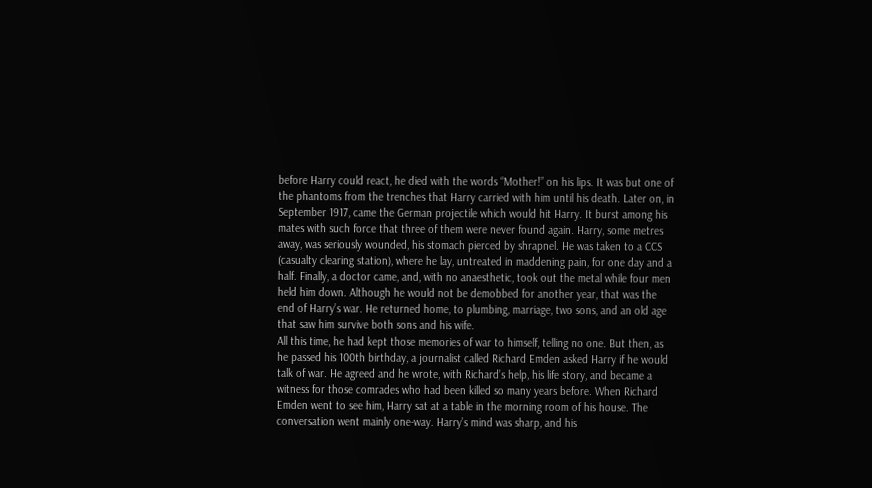before Harry could react, he died with the words “Mother!” on his lips. It was but one of the phantoms from the trenches that Harry carried with him until his death. Later on, in September 1917, came the German projectile which would hit Harry. It burst among his mates with such force that three of them were never found again. Harry, some metres away, was seriously wounded, his stomach pierced by shrapnel. He was taken to a CCS (casualty clearing station), where he lay, untreated in maddening pain, for one day and a half. Finally, a doctor came, and, with no anaesthetic, took out the metal while four men held him down. Although he would not be demobbed for another year, that was the end of Harry’s war. He returned home, to plumbing, marriage, two sons, and an old age that saw him survive both sons and his wife.
All this time, he had kept those memories of war to himself, telling no one. But then, as he passed his 100th birthday, a journalist called Richard Emden asked Harry if he would talk of war. He agreed and he wrote, with Richard’s help, his life story, and became a witness for those comrades who had been killed so many years before. When Richard Emden went to see him, Harry sat at a table in the morning room of his house. The conversation went mainly one-way. Harry’s mind was sharp, and his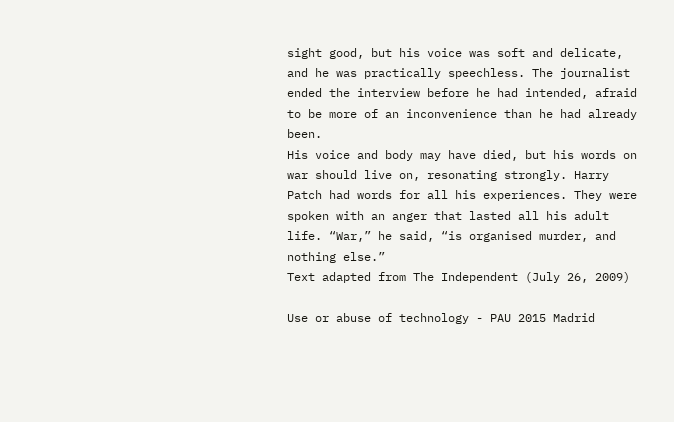sight good, but his voice was soft and delicate, and he was practically speechless. The journalist ended the interview before he had intended, afraid to be more of an inconvenience than he had already been.
His voice and body may have died, but his words on war should live on, resonating strongly. Harry Patch had words for all his experiences. They were spoken with an anger that lasted all his adult life. “War,” he said, “is organised murder, and nothing else.”
Text adapted from The Independent (July 26, 2009)

Use or abuse of technology - PAU 2015 Madrid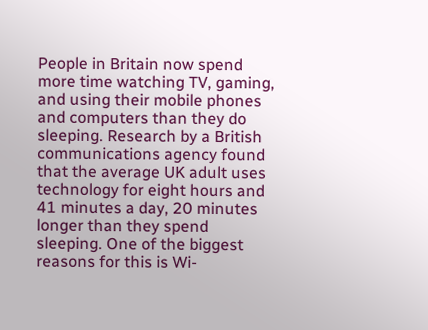People in Britain now spend more time watching TV, gaming, and using their mobile phones and computers than they do sleeping. Research by a British communications agency found that the average UK adult uses technology for eight hours and 41 minutes a day, 20 minutes longer than they spend sleeping. One of the biggest reasons for this is Wi-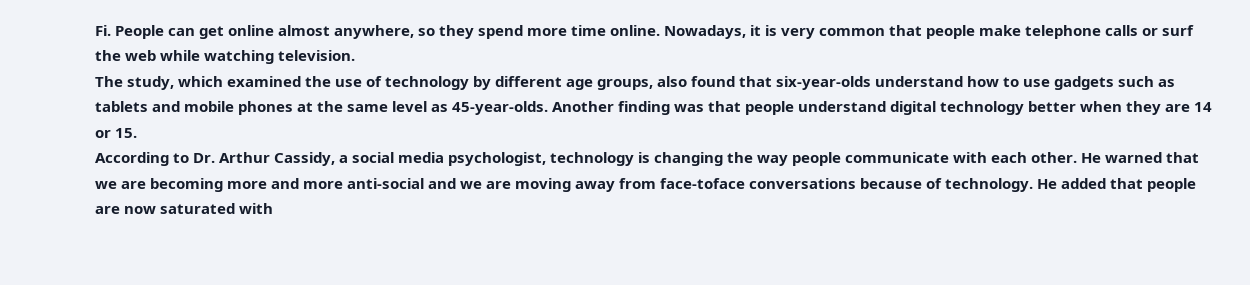Fi. People can get online almost anywhere, so they spend more time online. Nowadays, it is very common that people make telephone calls or surf the web while watching television.
The study, which examined the use of technology by different age groups, also found that six-year-olds understand how to use gadgets such as tablets and mobile phones at the same level as 45-year-olds. Another finding was that people understand digital technology better when they are 14 or 15.
According to Dr. Arthur Cassidy, a social media psychologist, technology is changing the way people communicate with each other. He warned that we are becoming more and more anti-social and we are moving away from face-toface conversations because of technology. He added that people are now saturated with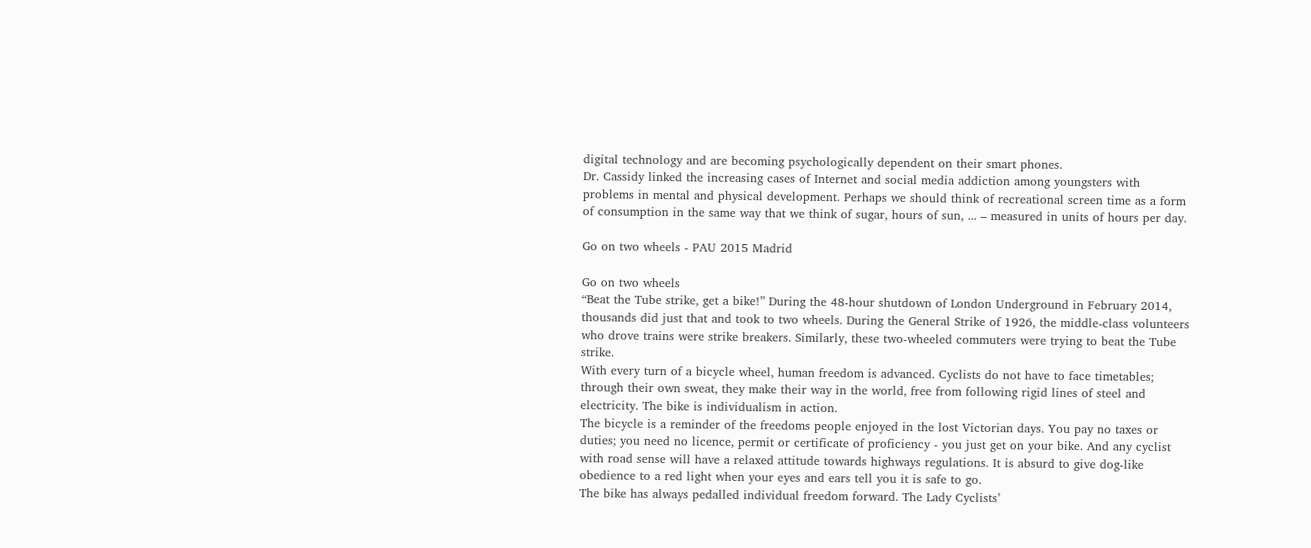digital technology and are becoming psychologically dependent on their smart phones.
Dr. Cassidy linked the increasing cases of Internet and social media addiction among youngsters with problems in mental and physical development. Perhaps we should think of recreational screen time as a form of consumption in the same way that we think of sugar, hours of sun, ... – measured in units of hours per day.

Go on two wheels - PAU 2015 Madrid

Go on two wheels
“Beat the Tube strike, get a bike!” During the 48-hour shutdown of London Underground in February 2014, thousands did just that and took to two wheels. During the General Strike of 1926, the middle-class volunteers who drove trains were strike breakers. Similarly, these two-wheeled commuters were trying to beat the Tube strike.
With every turn of a bicycle wheel, human freedom is advanced. Cyclists do not have to face timetables; through their own sweat, they make their way in the world, free from following rigid lines of steel and electricity. The bike is individualism in action.
The bicycle is a reminder of the freedoms people enjoyed in the lost Victorian days. You pay no taxes or duties; you need no licence, permit or certificate of proficiency - you just get on your bike. And any cyclist with road sense will have a relaxed attitude towards highways regulations. It is absurd to give dog-like obedience to a red light when your eyes and ears tell you it is safe to go.
The bike has always pedalled individual freedom forward. The Lady Cyclists’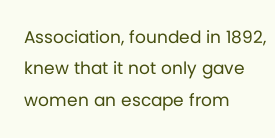Association, founded in 1892, knew that it not only gave women an escape from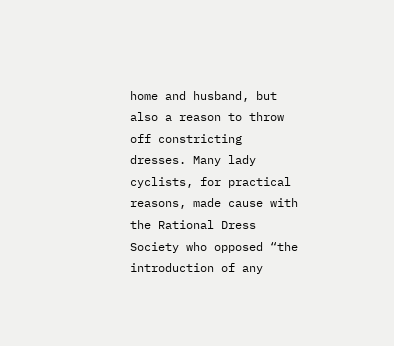home and husband, but also a reason to throw off constricting dresses. Many lady cyclists, for practical reasons, made cause with the Rational Dress Society who opposed “the introduction of any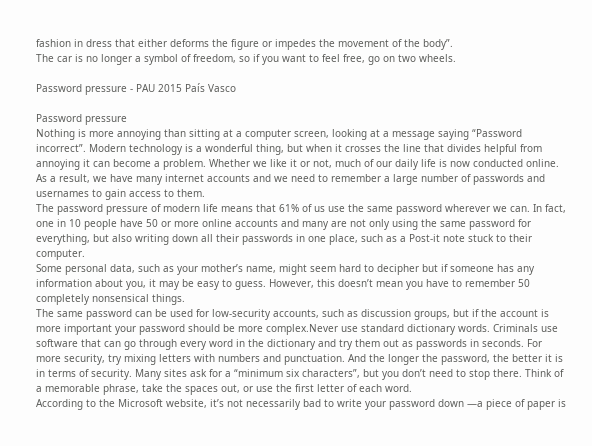fashion in dress that either deforms the figure or impedes the movement of the body”.
The car is no longer a symbol of freedom, so if you want to feel free, go on two wheels.

Password pressure - PAU 2015 País Vasco

Password pressure
Nothing is more annoying than sitting at a computer screen, looking at a message saying “Password incorrect”. Modern technology is a wonderful thing, but when it crosses the line that divides helpful from annoying it can become a problem. Whether we like it or not, much of our daily life is now conducted online. As a result, we have many internet accounts and we need to remember a large number of passwords and usernames to gain access to them.
The password pressure of modern life means that 61% of us use the same password wherever we can. In fact, one in 10 people have 50 or more online accounts and many are not only using the same password for everything, but also writing down all their passwords in one place, such as a Post-it note stuck to their computer.
Some personal data, such as your mother’s name, might seem hard to decipher but if someone has any information about you, it may be easy to guess. However, this doesn’t mean you have to remember 50 completely nonsensical things.
The same password can be used for low-security accounts, such as discussion groups, but if the account is more important your password should be more complex.Never use standard dictionary words. Criminals use software that can go through every word in the dictionary and try them out as passwords in seconds. For more security, try mixing letters with numbers and punctuation. And the longer the password, the better it is in terms of security. Many sites ask for a “minimum six characters”, but you don’t need to stop there. Think of a memorable phrase, take the spaces out, or use the first letter of each word.
According to the Microsoft website, it’s not necessarily bad to write your password down —a piece of paper is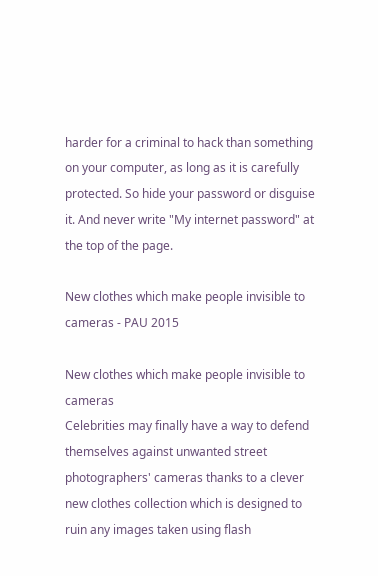harder for a criminal to hack than something on your computer, as long as it is carefully protected. So hide your password or disguise it. And never write "My internet password" at the top of the page.

New clothes which make people invisible to cameras - PAU 2015

New clothes which make people invisible to cameras
Celebrities may finally have a way to defend themselves against unwanted street photographers' cameras thanks to a clever new clothes collection which is designed to ruin any images taken using flash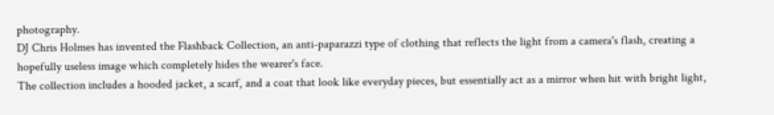photography.
DJ Chris Holmes has invented the Flashback Collection, an anti-paparazzi type of clothing that reflects the light from a camera's flash, creating a hopefully useless image which completely hides the wearer's face.
The collection includes a hooded jacket, a scarf, and a coat that look like everyday pieces, but essentially act as a mirror when hit with bright light,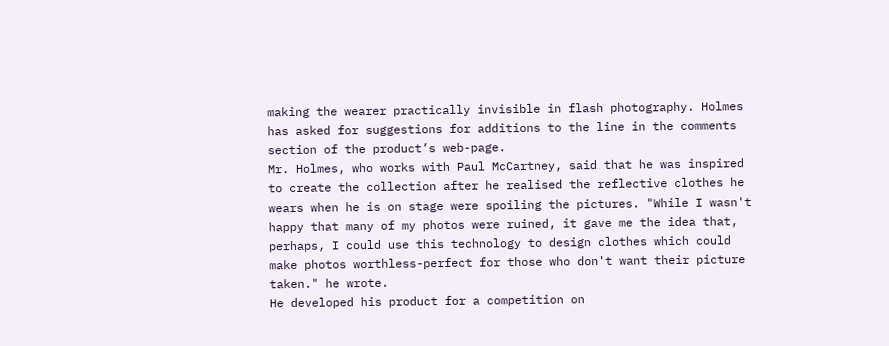making the wearer practically invisible in flash photography. Holmes has asked for suggestions for additions to the line in the comments section of the product’s web-page.
Mr. Holmes, who works with Paul McCartney, said that he was inspired to create the collection after he realised the reflective clothes he wears when he is on stage were spoiling the pictures. "While I wasn't happy that many of my photos were ruined, it gave me the idea that, perhaps, I could use this technology to design clothes which could make photos worthless-perfect for those who don't want their picture taken." he wrote.
He developed his product for a competition on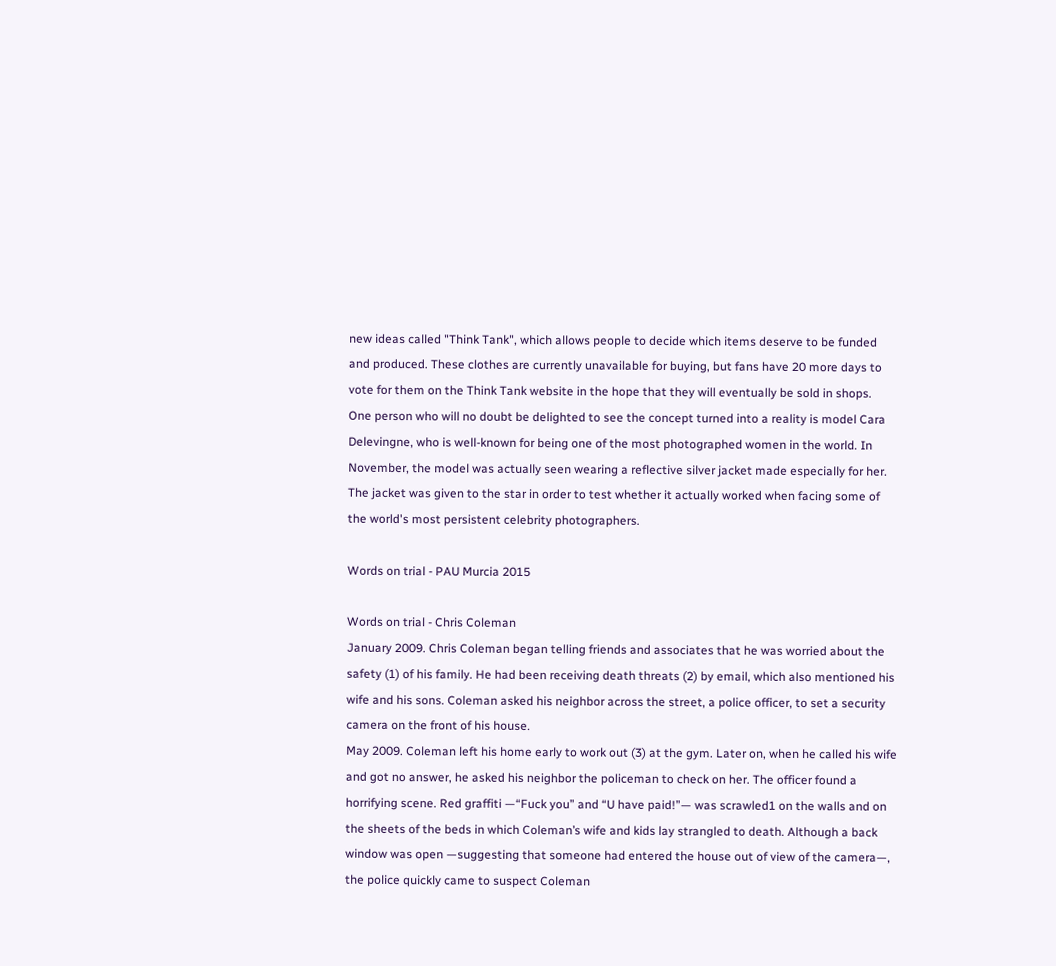new ideas called "Think Tank", which allows people to decide which items deserve to be funded and produced. These clothes are currently unavailable for buying, but fans have 20 more days to vote for them on the Think Tank website in the hope that they will eventually be sold in shops.
One person who will no doubt be delighted to see the concept turned into a reality is model Cara Delevingne, who is well-known for being one of the most photographed women in the world. In November, the model was actually seen wearing a reflective silver jacket made especially for her. The jacket was given to the star in order to test whether it actually worked when facing some of the world's most persistent celebrity photographers.

Words on trial - PAU Murcia 2015

Words on trial - Chris Coleman
January 2009. Chris Coleman began telling friends and associates that he was worried about the safety (1) of his family. He had been receiving death threats (2) by email, which also mentioned his wife and his sons. Coleman asked his neighbor across the street, a police officer, to set a security camera on the front of his house.
May 2009. Coleman left his home early to work out (3) at the gym. Later on, when he called his wife and got no answer, he asked his neighbor the policeman to check on her. The officer found a horrifying scene. Red graffiti —“Fuck you” and “U have paid!”— was scrawled1 on the walls and on the sheets of the beds in which Coleman’s wife and kids lay strangled to death. Although a back window was open —suggesting that someone had entered the house out of view of the camera—, the police quickly came to suspect Coleman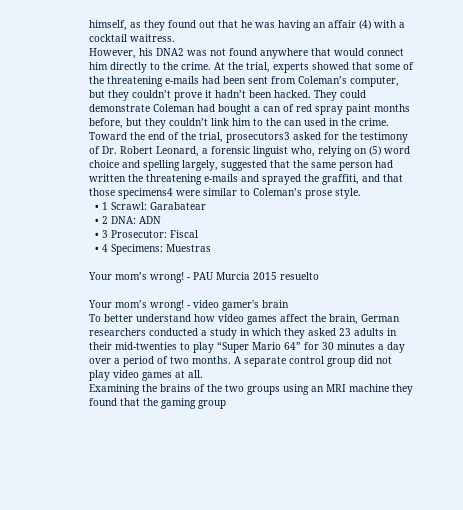himself, as they found out that he was having an affair (4) with a cocktail waitress.
However, his DNA2 was not found anywhere that would connect him directly to the crime. At the trial, experts showed that some of the threatening e-mails had been sent from Coleman’s computer, but they couldn’t prove it hadn’t been hacked. They could demonstrate Coleman had bought a can of red spray paint months before, but they couldn’t link him to the can used in the crime. Toward the end of the trial, prosecutors3 asked for the testimony of Dr. Robert Leonard, a forensic linguist who, relying on (5) word choice and spelling largely, suggested that the same person had written the threatening e-mails and sprayed the graffiti, and that those specimens4 were similar to Coleman’s prose style.
  • 1 Scrawl: Garabatear
  • 2 DNA: ADN
  • 3 Prosecutor: Fiscal
  • 4 Specimens: Muestras

Your mom’s wrong! - PAU Murcia 2015 resuelto

Your mom’s wrong! - video gamer's brain
To better understand how video games affect the brain, German researchers conducted a study in which they asked 23 adults in their mid-twenties to play “Super Mario 64” for 30 minutes a day over a period of two months. A separate control group did not play video games at all.
Examining the brains of the two groups using an MRI machine they found that the gaming group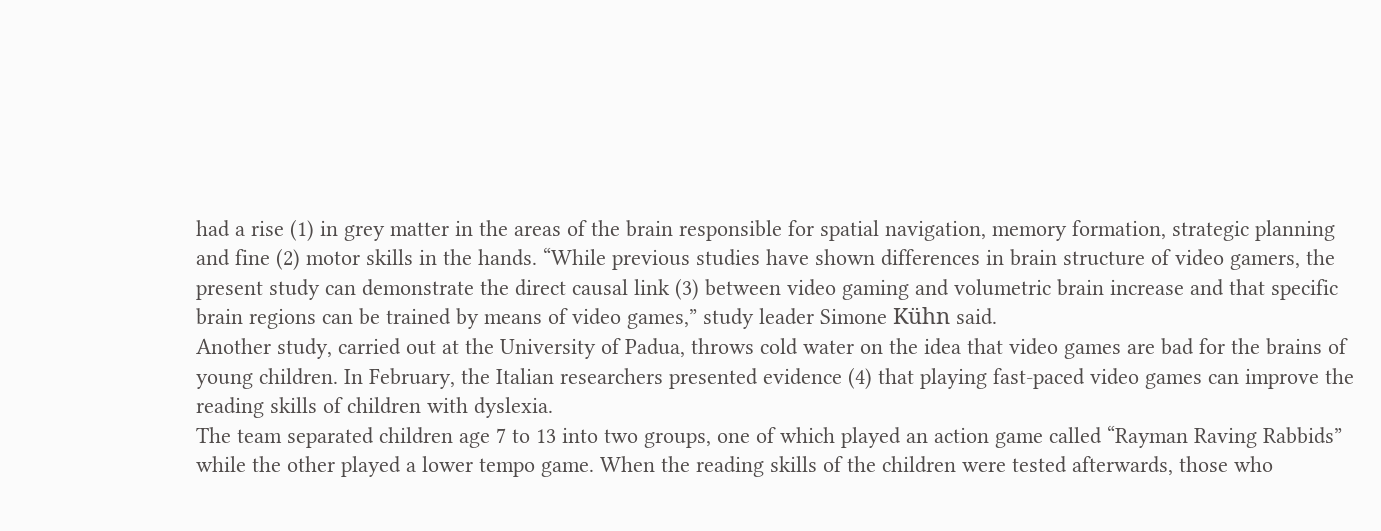had a rise (1) in grey matter in the areas of the brain responsible for spatial navigation, memory formation, strategic planning and fine (2) motor skills in the hands. “While previous studies have shown differences in brain structure of video gamers, the present study can demonstrate the direct causal link (3) between video gaming and volumetric brain increase and that specific brain regions can be trained by means of video games,” study leader Simone Kühn said.
Another study, carried out at the University of Padua, throws cold water on the idea that video games are bad for the brains of young children. In February, the Italian researchers presented evidence (4) that playing fast-paced video games can improve the reading skills of children with dyslexia.
The team separated children age 7 to 13 into two groups, one of which played an action game called “Rayman Raving Rabbids” while the other played a lower tempo game. When the reading skills of the children were tested afterwards, those who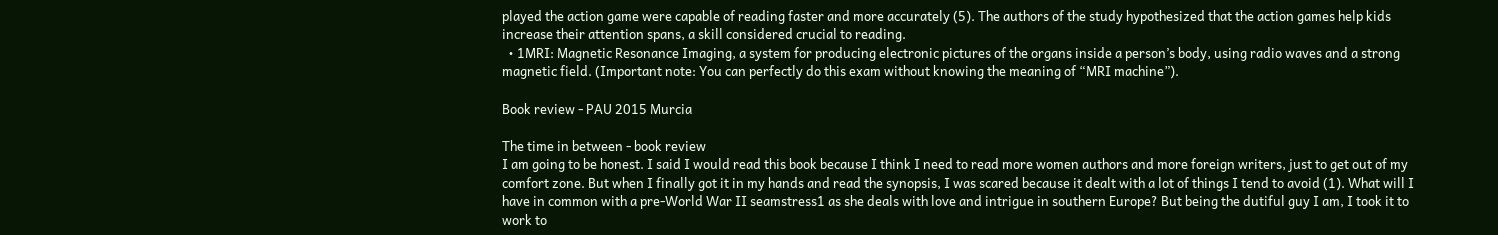played the action game were capable of reading faster and more accurately (5). The authors of the study hypothesized that the action games help kids increase their attention spans, a skill considered crucial to reading.
  • 1MRI: Magnetic Resonance Imaging, a system for producing electronic pictures of the organs inside a person’s body, using radio waves and a strong magnetic field. (Important note: You can perfectly do this exam without knowing the meaning of “MRI machine”).

Book review - PAU 2015 Murcia

The time in between - book review
I am going to be honest. I said I would read this book because I think I need to read more women authors and more foreign writers, just to get out of my comfort zone. But when I finally got it in my hands and read the synopsis, I was scared because it dealt with a lot of things I tend to avoid (1). What will I have in common with a pre-World War II seamstress1 as she deals with love and intrigue in southern Europe? But being the dutiful guy I am, I took it to work to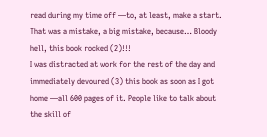read during my time off —to, at least, make a start. That was a mistake, a big mistake, because… Bloody hell, this book rocked (2)!!!
I was distracted at work for the rest of the day and immediately devoured (3) this book as soon as I got home —all 600 pages of it. People like to talk about the skill of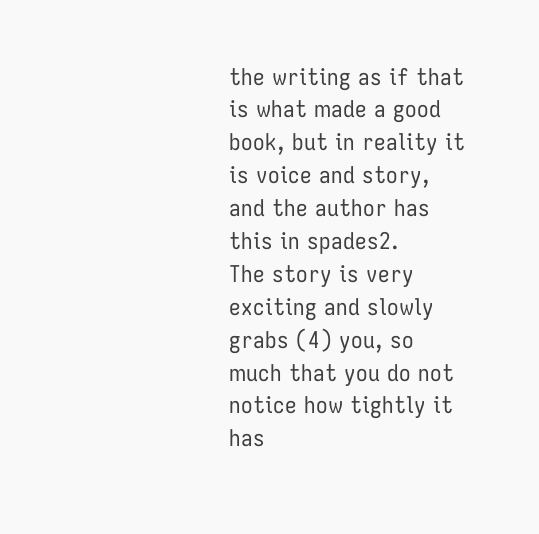the writing as if that is what made a good book, but in reality it is voice and story, and the author has this in spades2.
The story is very exciting and slowly grabs (4) you, so much that you do not notice how tightly it has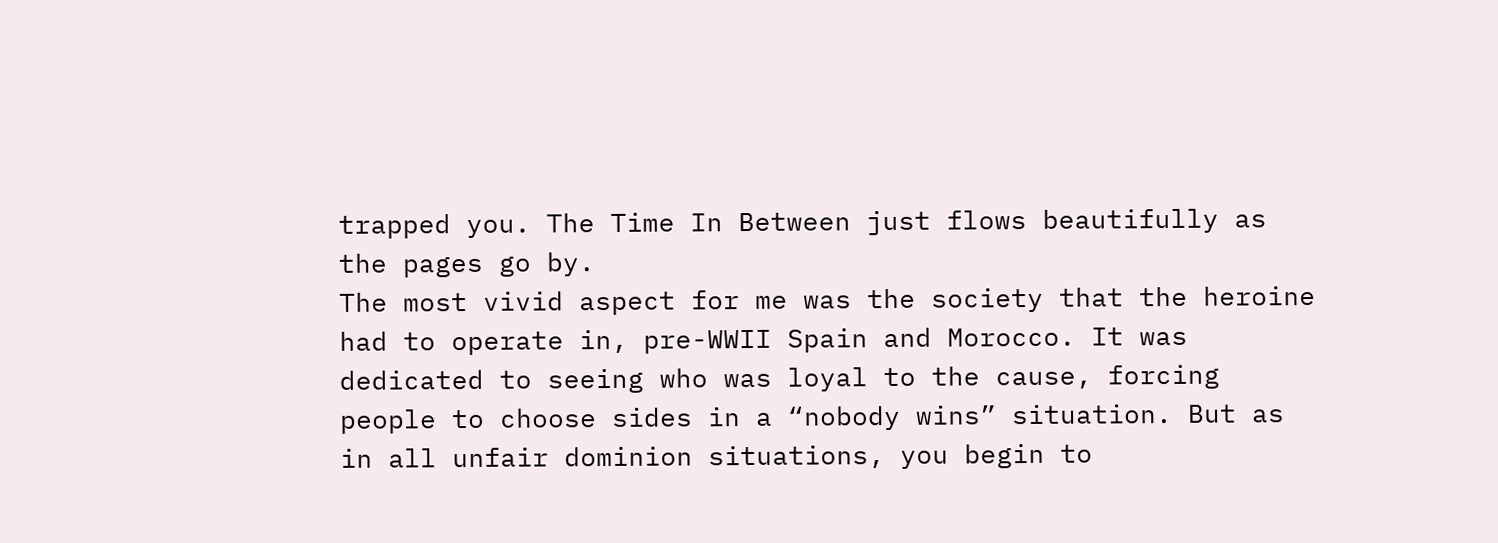trapped you. The Time In Between just flows beautifully as the pages go by.
The most vivid aspect for me was the society that the heroine had to operate in, pre-WWII Spain and Morocco. It was dedicated to seeing who was loyal to the cause, forcing people to choose sides in a “nobody wins” situation. But as in all unfair dominion situations, you begin to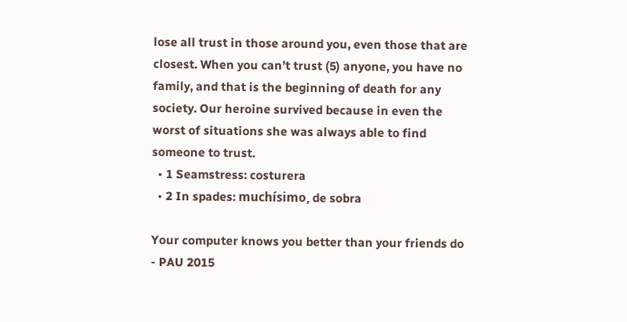lose all trust in those around you, even those that are closest. When you can’t trust (5) anyone, you have no family, and that is the beginning of death for any society. Our heroine survived because in even the worst of situations she was always able to find someone to trust.
  • 1 Seamstress: costurera
  • 2 In spades: muchísimo, de sobra

Your computer knows you better than your friends do - PAU 2015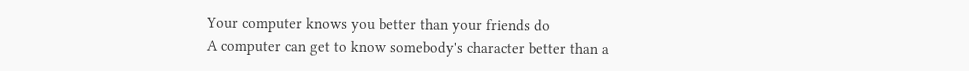Your computer knows you better than your friends do
A computer can get to know somebody's character better than a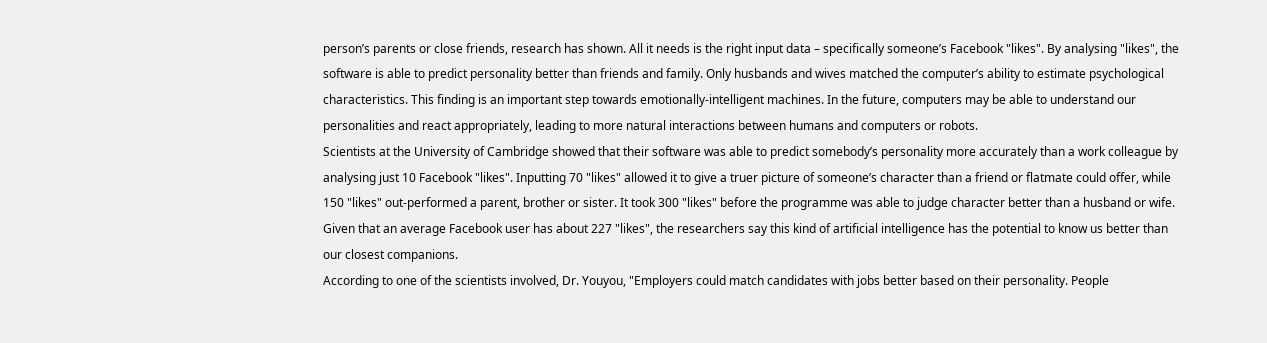person’s parents or close friends, research has shown. All it needs is the right input data – specifically someone’s Facebook "likes". By analysing "likes", the software is able to predict personality better than friends and family. Only husbands and wives matched the computer’s ability to estimate psychological characteristics. This finding is an important step towards emotionally-intelligent machines. In the future, computers may be able to understand our personalities and react appropriately, leading to more natural interactions between humans and computers or robots.
Scientists at the University of Cambridge showed that their software was able to predict somebody’s personality more accurately than a work colleague by analysing just 10 Facebook "likes". Inputting 70 "likes" allowed it to give a truer picture of someone’s character than a friend or flatmate could offer, while 150 "likes" out-performed a parent, brother or sister. It took 300 "likes" before the programme was able to judge character better than a husband or wife. Given that an average Facebook user has about 227 "likes", the researchers say this kind of artificial intelligence has the potential to know us better than our closest companions.
According to one of the scientists involved, Dr. Youyou, "Employers could match candidates with jobs better based on their personality. People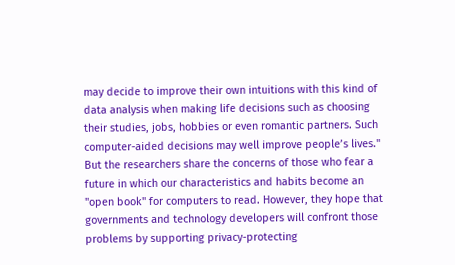may decide to improve their own intuitions with this kind of data analysis when making life decisions such as choosing their studies, jobs, hobbies or even romantic partners. Such computer-aided decisions may well improve people’s lives."
But the researchers share the concerns of those who fear a future in which our characteristics and habits become an "open book" for computers to read. However, they hope that governments and technology developers will confront those problems by supporting privacy-protecting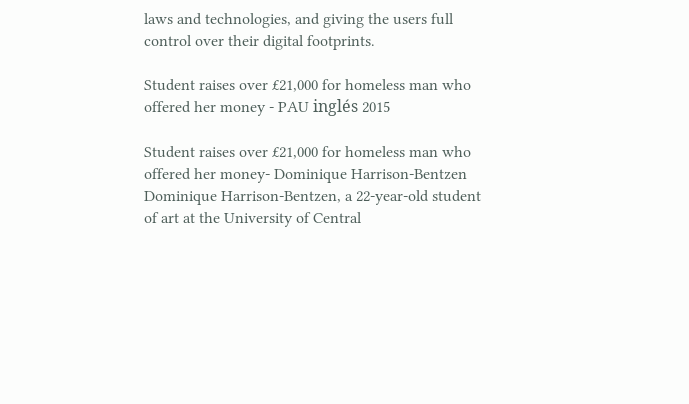laws and technologies, and giving the users full control over their digital footprints.

Student raises over £21,000 for homeless man who offered her money - PAU inglés 2015

Student raises over £21,000 for homeless man who offered her money- Dominique Harrison-Bentzen
Dominique Harrison-Bentzen, a 22-year-old student of art at the University of Central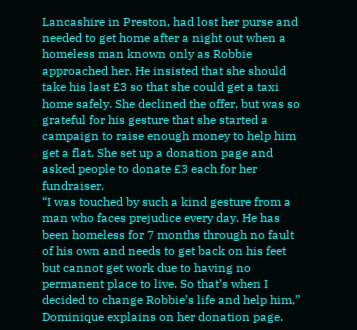Lancashire in Preston, had lost her purse and needed to get home after a night out when a homeless man known only as Robbie approached her. He insisted that she should take his last £3 so that she could get a taxi home safely. She declined the offer, but was so grateful for his gesture that she started a campaign to raise enough money to help him get a flat. She set up a donation page and asked people to donate £3 each for her fundraiser.
“I was touched by such a kind gesture from a man who faces prejudice every day. He has been homeless for 7 months through no fault of his own and needs to get back on his feet but cannot get work due to having no permanent place to live. So that’s when I decided to change Robbie’s life and help him,” Dominique explains on her donation page.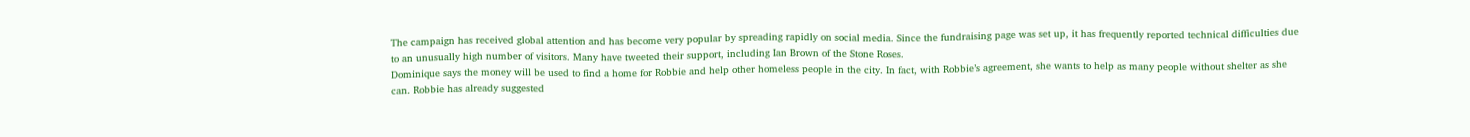The campaign has received global attention and has become very popular by spreading rapidly on social media. Since the fundraising page was set up, it has frequently reported technical difficulties due to an unusually high number of visitors. Many have tweeted their support, including Ian Brown of the Stone Roses.
Dominique says the money will be used to find a home for Robbie and help other homeless people in the city. In fact, with Robbie’s agreement, she wants to help as many people without shelter as she can. Robbie has already suggested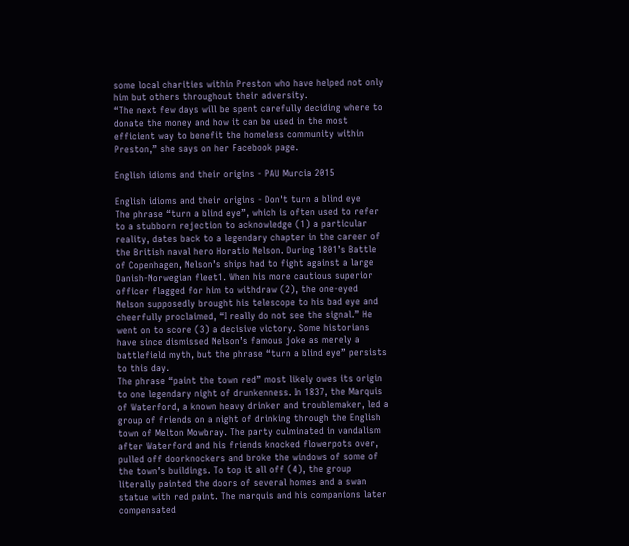some local charities within Preston who have helped not only him but others throughout their adversity.
“The next few days will be spent carefully deciding where to donate the money and how it can be used in the most efficient way to benefit the homeless community within Preston,” she says on her Facebook page.

English idioms and their origins - PAU Murcia 2015

English idioms and their origins - Don't turn a blind eye
The phrase “turn a blind eye”, which is often used to refer to a stubborn rejection to acknowledge (1) a particular reality, dates back to a legendary chapter in the career of the British naval hero Horatio Nelson. During 1801’s Battle of Copenhagen, Nelson’s ships had to fight against a large Danish-Norwegian fleet1. When his more cautious superior officer flagged for him to withdraw (2), the one-eyed Nelson supposedly brought his telescope to his bad eye and cheerfully proclaimed, “I really do not see the signal.” He went on to score (3) a decisive victory. Some historians have since dismissed Nelson’s famous joke as merely a battlefield myth, but the phrase “turn a blind eye” persists to this day.
The phrase “paint the town red” most likely owes its origin to one legendary night of drunkenness. In 1837, the Marquis of Waterford, a known heavy drinker and troublemaker, led a group of friends on a night of drinking through the English town of Melton Mowbray. The party culminated in vandalism after Waterford and his friends knocked flowerpots over, pulled off doorknockers and broke the windows of some of the town’s buildings. To top it all off (4), the group literally painted the doors of several homes and a swan statue with red paint. The marquis and his companions later compensated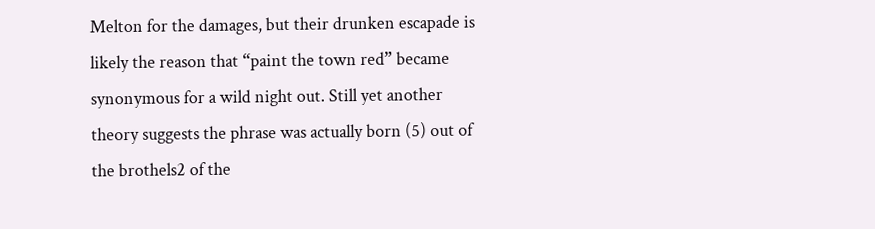Melton for the damages, but their drunken escapade is likely the reason that “paint the town red” became synonymous for a wild night out. Still yet another theory suggests the phrase was actually born (5) out of the brothels2 of the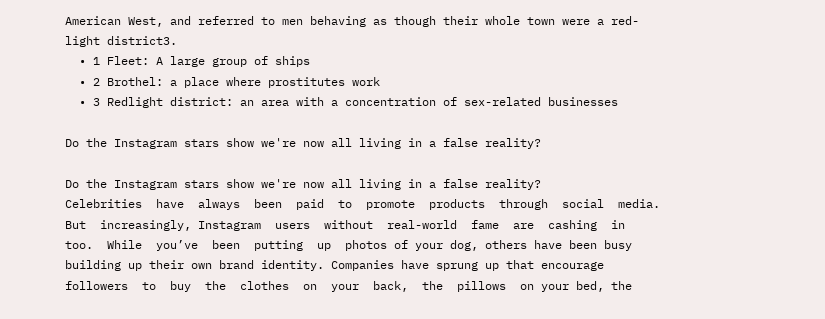American West, and referred to men behaving as though their whole town were a red-light district3.
  • 1 Fleet: A large group of ships
  • 2 Brothel: a place where prostitutes work
  • 3 Redlight district: an area with a concentration of sex-related businesses

Do the Instagram stars show we're now all living in a false reality?

Do the Instagram stars show we're now all living in a false reality?
Celebrities  have  always  been  paid  to  promote  products  through  social  media.  But  increasingly, Instagram  users  without  real-world  fame  are  cashing  in  too.  While  you’ve  been  putting  up  photos of your dog, others have been busy building up their own brand identity. Companies have sprung up that encourage  followers  to  buy  the  clothes  on  your  back,  the  pillows  on your bed, the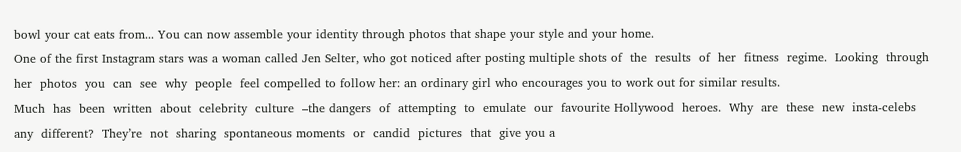bowl your cat eats from... You can now assemble your identity through photos that shape your style and your home.
One of the first Instagram stars was a woman called Jen Selter, who got noticed after posting multiple shots of  the  results  of  her  fitness  regime.  Looking  through  her  photos  you  can  see  why  people  feel compelled to follow her: an ordinary girl who encourages you to work out for similar results.
Much  has  been  written  about  celebrity  culture  –the dangers  of  attempting  to  emulate  our  favourite Hollywood  heroes.  Why  are  these  new  insta-celebs  any  different?  They’re  not  sharing  spontaneous moments  or  candid  pictures  that  give you a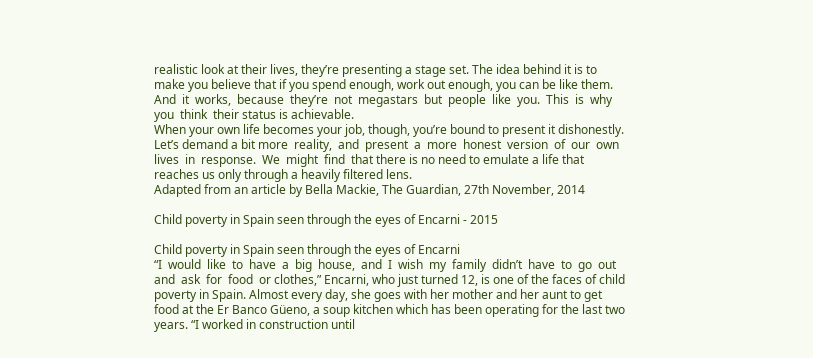realistic look at their lives, they’re presenting a stage set. The idea behind it is to make you believe that if you spend enough, work out enough, you can be like them.  And  it  works,  because  they’re  not  megastars  but  people  like  you.  This  is  why  you  think  their status is achievable.
When your own life becomes your job, though, you’re bound to present it dishonestly. Let’s demand a bit more  reality,  and  present  a  more  honest  version  of  our  own  lives  in  response.  We  might  find  that there is no need to emulate a life that reaches us only through a heavily filtered lens.
Adapted from an article by Bella Mackie, The Guardian, 27th November, 2014

Child poverty in Spain seen through the eyes of Encarni - 2015

Child poverty in Spain seen through the eyes of Encarni
“I  would  like  to  have  a  big  house,  and  I  wish  my  family  didn’t  have  to  go  out  and  ask  for  food  or clothes,” Encarni, who just turned 12, is one of the faces of child poverty in Spain. Almost every day, she goes with her mother and her aunt to get food at the Er Banco Güeno, a soup kitchen which has been operating for the last two years. “I worked in construction until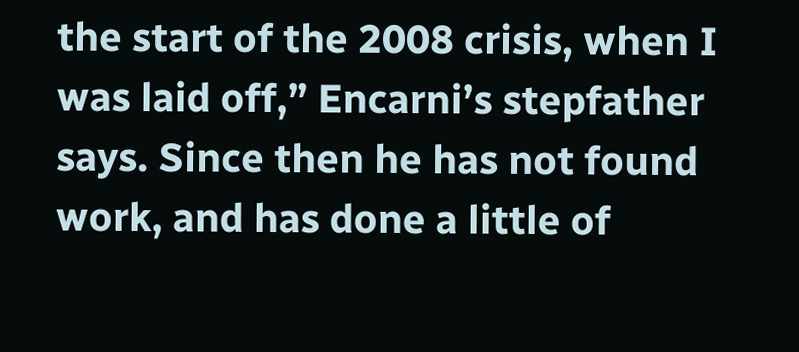the start of the 2008 crisis, when I was laid off,” Encarni’s stepfather says. Since then he has not found work, and has done a little of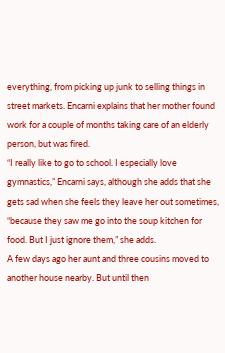everything, from picking up junk to selling things in street markets. Encarni explains that her mother found work for a couple of months taking care of an elderly person, but was fired.
“I really like to go to school. I especially love gymnastics,” Encarni says, although she adds that she gets sad when she feels they leave her out sometimes, “because they saw me go into the soup kitchen for food. But I just ignore them,” she adds.
A few days ago her aunt and three cousins moved to another house nearby. But until then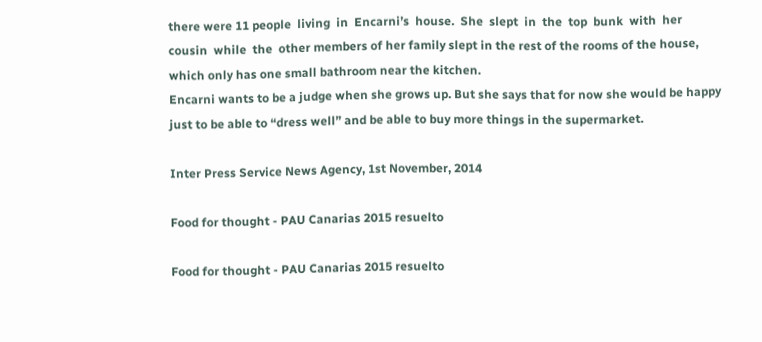there were 11 people  living  in  Encarni’s  house.  She  slept  in  the  top  bunk  with  her  cousin  while  the  other members of her family slept in the rest of the rooms of the house, which only has one small bathroom near the kitchen.
Encarni wants to be a judge when she grows up. But she says that for now she would be happy just to be able to “dress well” and be able to buy more things in the supermarket.

Inter Press Service News Agency, 1st November, 2014

Food for thought - PAU Canarias 2015 resuelto

Food for thought - PAU Canarias 2015 resuelto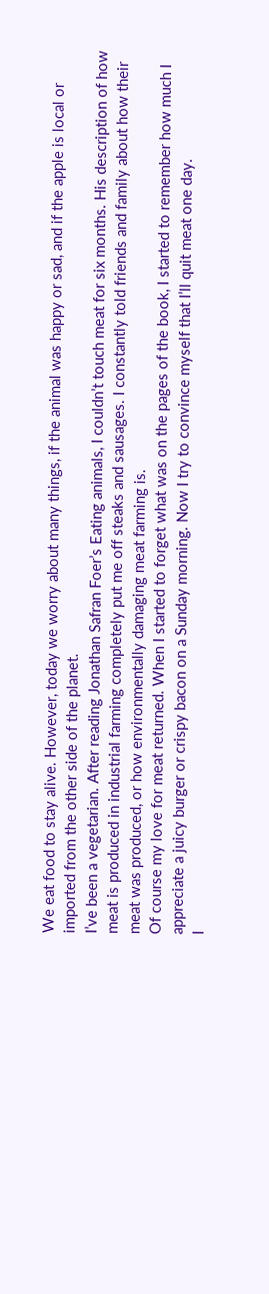We eat food to stay alive. However, today we worry about many things, if the animal was happy or sad, and if the apple is local or imported from the other side of the planet.
I’ve been a vegetarian. After reading Jonathan Safran Foer’s Eating animals, I couldn’t touch meat for six months. His description of how meat is produced in industrial farming completely put me off steaks and sausages. I constantly told friends and family about how their meat was produced, or how environmentally damaging meat farming is.
Of course my love for meat returned. When I started to forget what was on the pages of the book, I started to remember how much I appreciate a juicy burger or crispy bacon on a Sunday morning. Now I try to convince myself that I’ll quit meat one day.
I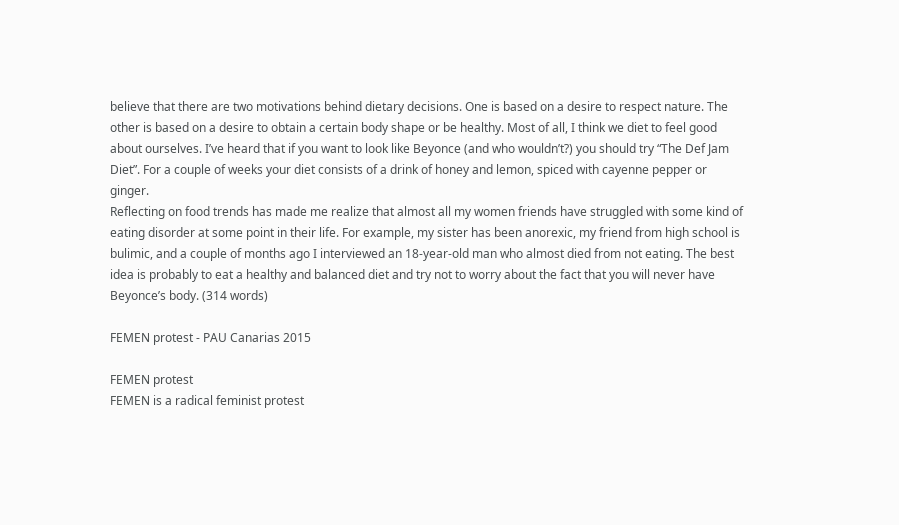believe that there are two motivations behind dietary decisions. One is based on a desire to respect nature. The other is based on a desire to obtain a certain body shape or be healthy. Most of all, I think we diet to feel good about ourselves. I’ve heard that if you want to look like Beyonce (and who wouldn’t?) you should try “The Def Jam Diet”. For a couple of weeks your diet consists of a drink of honey and lemon, spiced with cayenne pepper or ginger.
Reflecting on food trends has made me realize that almost all my women friends have struggled with some kind of eating disorder at some point in their life. For example, my sister has been anorexic, my friend from high school is bulimic, and a couple of months ago I interviewed an 18-year-old man who almost died from not eating. The best idea is probably to eat a healthy and balanced diet and try not to worry about the fact that you will never have Beyonce’s body. (314 words)

FEMEN protest - PAU Canarias 2015

FEMEN protest
FEMEN is a radical feminist protest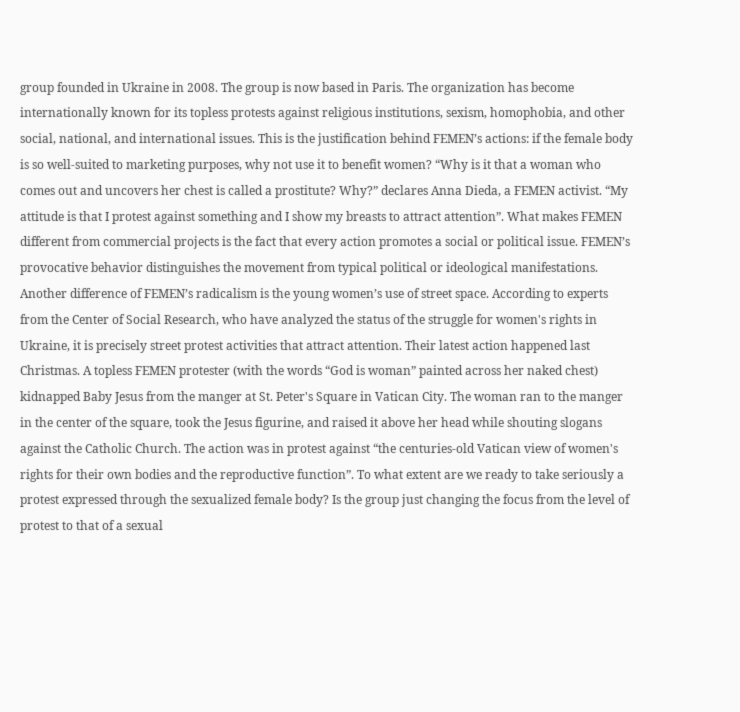group founded in Ukraine in 2008. The group is now based in Paris. The organization has become internationally known for its topless protests against religious institutions, sexism, homophobia, and other social, national, and international issues. This is the justification behind FEMEN’s actions: if the female body is so well-suited to marketing purposes, why not use it to benefit women? “Why is it that a woman who comes out and uncovers her chest is called a prostitute? Why?” declares Anna Dieda, a FEMEN activist. “My attitude is that I protest against something and I show my breasts to attract attention”. What makes FEMEN different from commercial projects is the fact that every action promotes a social or political issue. FEMEN’s provocative behavior distinguishes the movement from typical political or ideological manifestations. Another difference of FEMEN’s radicalism is the young women’s use of street space. According to experts from the Center of Social Research, who have analyzed the status of the struggle for women's rights in Ukraine, it is precisely street protest activities that attract attention. Their latest action happened last Christmas. A topless FEMEN protester (with the words “God is woman” painted across her naked chest) kidnapped Baby Jesus from the manger at St. Peter's Square in Vatican City. The woman ran to the manger in the center of the square, took the Jesus figurine, and raised it above her head while shouting slogans against the Catholic Church. The action was in protest against “the centuries-old Vatican view of women's rights for their own bodies and the reproductive function”. To what extent are we ready to take seriously a protest expressed through the sexualized female body? Is the group just changing the focus from the level of protest to that of a sexual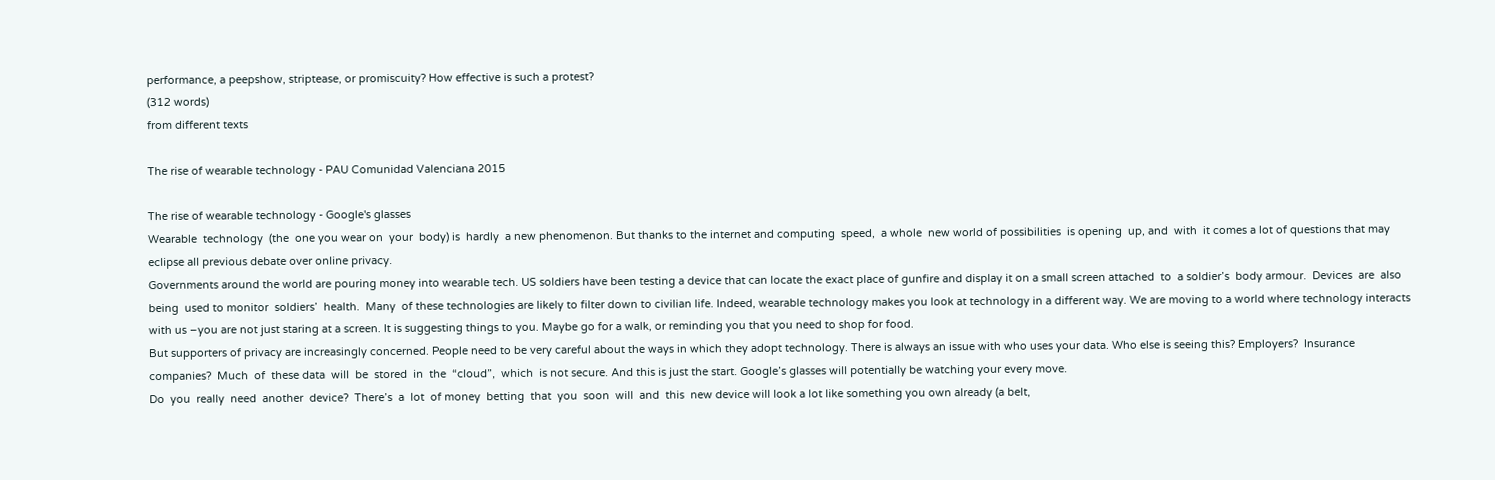performance, a peepshow, striptease, or promiscuity? How effective is such a protest?
(312 words)
from different texts

The rise of wearable technology - PAU Comunidad Valenciana 2015

The rise of wearable technology - Google's glasses
Wearable  technology  (the  one you wear on  your  body) is  hardly  a new phenomenon. But thanks to the internet and computing  speed,  a whole  new world of possibilities  is opening  up, and  with  it comes a lot of questions that may eclipse all previous debate over online privacy.
Governments around the world are pouring money into wearable tech. US soldiers have been testing a device that can locate the exact place of gunfire and display it on a small screen attached  to  a soldier’s  body armour.  Devices  are  also  being  used to monitor  soldiers’  health.  Many  of these technologies are likely to filter down to civilian life. Indeed, wearable technology makes you look at technology in a different way. We are moving to a world where technology interacts with us –you are not just staring at a screen. It is suggesting things to you. Maybe go for a walk, or reminding you that you need to shop for food.
But supporters of privacy are increasingly concerned. People need to be very careful about the ways in which they adopt technology. There is always an issue with who uses your data. Who else is seeing this? Employers?  Insurance  companies?  Much  of  these data  will  be  stored  in  the  “cloud”,  which  is not secure. And this is just the start. Google’s glasses will potentially be watching your every move.
Do  you  really  need  another  device?  There’s  a  lot  of money  betting  that  you  soon  will  and  this  new device will look a lot like something you own already (a belt,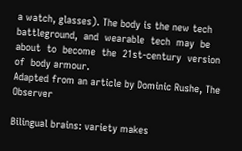a watch, glasses). The body is the new tech battleground,  and  wearable  tech  may  be  about  to  become  the  21st-century  version  of  body armour.
Adapted from an article by Dominic Rushe, The Observer

Bilingual brains: variety makes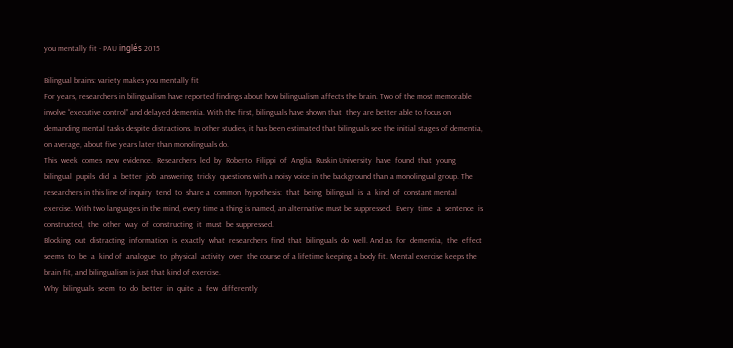you mentally fit - PAU inglés 2015

Bilingual brains: variety makes you mentally fit
For years, researchers in bilingualism have reported findings about how bilingualism affects the brain. Two of the most memorable involve “executive control” and delayed dementia. With the first, bilinguals have shown that  they are better able to focus on demanding mental tasks despite distractions. In other studies, it has been estimated that bilinguals see the initial stages of dementia, on average, about five years later than monolinguals do.
This  week  comes  new  evidence.  Researchers  led  by  Roberto  Filippi  of  Anglia  Ruskin University  have  found  that  young  bilingual  pupils  did  a  better  job  answering  tricky  questions with a noisy voice in the background than a monolingual group. The researchers in this line of inquiry  tend  to  share a  common  hypothesis:  that  being  bilingual  is  a  kind  of  constant mental exercise. With two languages in the mind, every time a thing is named, an alternative must be suppressed.  Every  time  a  sentence  is  constructed,  the  other  way  of  constructing  it  must  be suppressed.
Blocking  out  distracting  information  is  exactly  what  researchers  find  that  bilinguals  do  well. And as  for  dementia,  the  effect  seems  to  be  a  kind of  analogue  to  physical  activity  over  the course of a lifetime keeping a body fit. Mental exercise keeps the brain fit, and bilingualism is just that kind of exercise.
Why  bilinguals  seem  to  do  better  in  quite  a  few  differently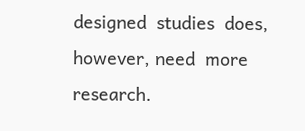designed  studies  does,  however, need  more  research.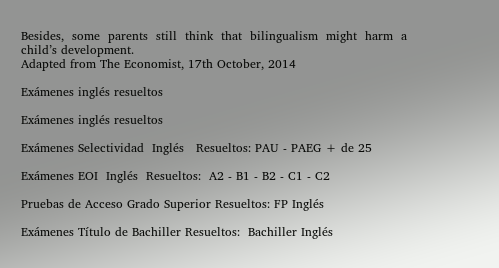Besides,  some  parents  still  think  that  bilingualism  might  harm  a  child’s development.
Adapted from The Economist, 17th October, 2014

Exámenes inglés resueltos

Exámenes inglés resueltos

Exámenes Selectividad  Inglés   Resueltos: PAU - PAEG + de 25

Exámenes EOI  Inglés  Resueltos:  A2 - B1 - B2 - C1 - C2

Pruebas de Acceso Grado Superior Resueltos: FP Inglés

Exámenes Título de Bachiller Resueltos:  Bachiller Inglés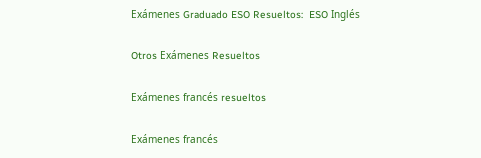Exámenes Graduado ESO Resueltos:  ESO Inglés

Otros Exámenes Resueltos

Exámenes francés resueltos

Exámenes francés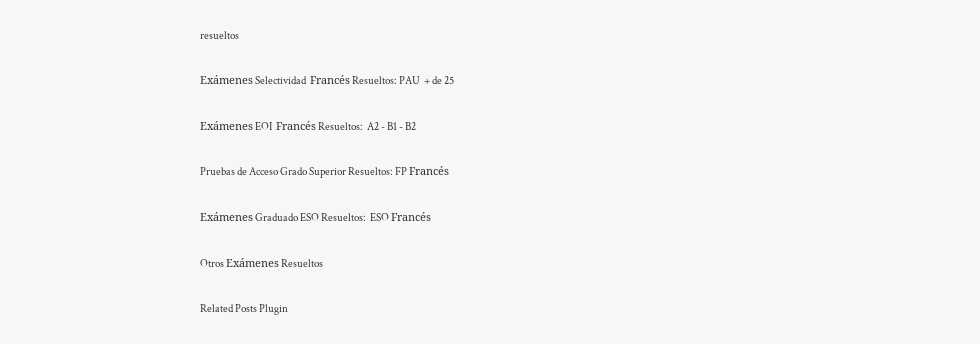resueltos

Exámenes Selectividad  Francés Resueltos: PAU  + de 25

Exámenes EOI  Francés Resueltos:  A2 - B1 - B2

Pruebas de Acceso Grado Superior Resueltos: FP Francés

Exámenes Graduado ESO Resueltos:  ESO Francés

Otros Exámenes Resueltos

Related Posts Plugin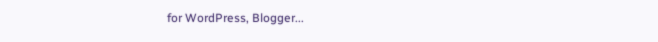for WordPress, Blogger...